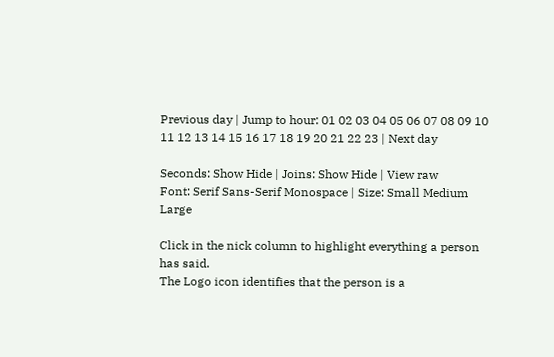Previous day | Jump to hour: 01 02 03 04 05 06 07 08 09 10 11 12 13 14 15 16 17 18 19 20 21 22 23 | Next day

Seconds: Show Hide | Joins: Show Hide | View raw
Font: Serif Sans-Serif Monospace | Size: Small Medium Large

Click in the nick column to highlight everything a person has said.
The Logo icon identifies that the person is a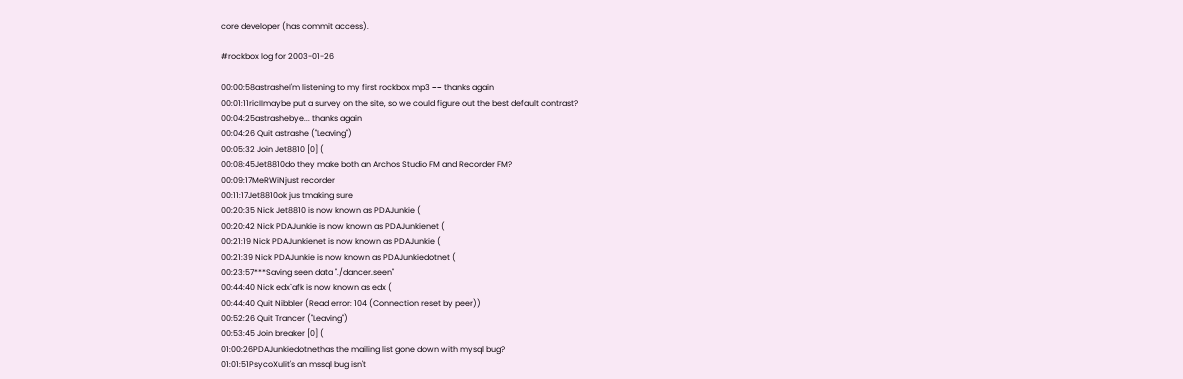core developer (has commit access).

#rockbox log for 2003-01-26

00:00:58astrasheI'm listening to my first rockbox mp3 −− thanks again
00:01:11ricIImaybe put a survey on the site, so we could figure out the best default contrast?
00:04:25astrashebye... thanks again
00:04:26 Quit astrashe ("Leaving")
00:05:32 Join Jet8810 [0] (
00:08:45Jet8810do they make both an Archos Studio FM and Recorder FM?
00:09:17MeRWiNjust recorder
00:11:17Jet8810ok jus tmaking sure
00:20:35 Nick Jet8810 is now known as PDAJunkie (
00:20:42 Nick PDAJunkie is now known as PDAJunkienet (
00:21:19 Nick PDAJunkienet is now known as PDAJunkie (
00:21:39 Nick PDAJunkie is now known as PDAJunkiedotnet (
00:23:57***Saving seen data "./dancer.seen"
00:44:40 Nick edx`afk is now known as edx (
00:44:40 Quit Nibbler (Read error: 104 (Connection reset by peer))
00:52:26 Quit Trancer ("Leaving")
00:53:45 Join breaker [0] (
01:00:26PDAJunkiedotnethas the mailing list gone down with mysql bug?
01:01:51PsycoXulit's an mssql bug isn't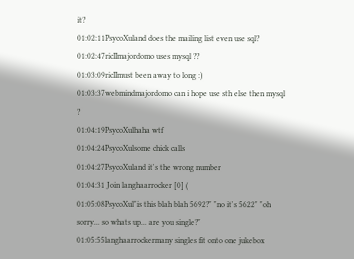it?
01:02:11PsycoXuland does the mailing list even use sql?
01:02:47ricIImajordomo uses mysql ??
01:03:09ricIImust been away to long :)
01:03:37webmindmajordomo can i hope use sth else then mysql ?
01:04:19PsycoXulhaha wtf
01:04:24PsycoXulsome chick calls
01:04:27PsycoXuland it's the wrong number
01:04:31 Join langhaarrocker [0] (
01:05:08PsycoXul"is this blah blah 5692?" "no it's 5622" "oh sorry... so whats up... are you single?"
01:05:55langhaarrockermany singles fit onto one jukebox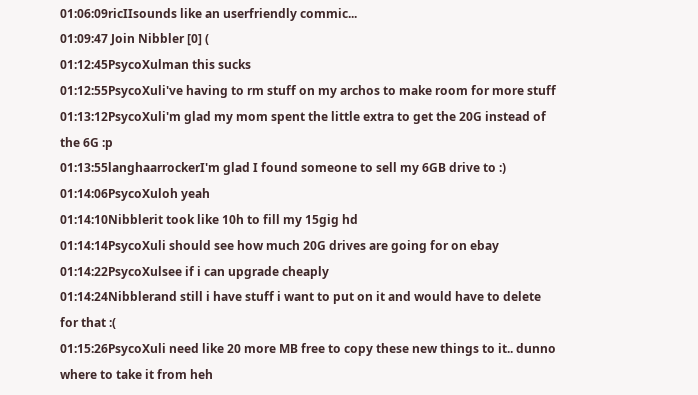01:06:09ricIIsounds like an userfriendly commic...
01:09:47 Join Nibbler [0] (
01:12:45PsycoXulman this sucks
01:12:55PsycoXuli've having to rm stuff on my archos to make room for more stuff
01:13:12PsycoXuli'm glad my mom spent the little extra to get the 20G instead of the 6G :p
01:13:55langhaarrockerI'm glad I found someone to sell my 6GB drive to :)
01:14:06PsycoXuloh yeah
01:14:10Nibblerit took like 10h to fill my 15gig hd
01:14:14PsycoXuli should see how much 20G drives are going for on ebay
01:14:22PsycoXulsee if i can upgrade cheaply
01:14:24Nibblerand still i have stuff i want to put on it and would have to delete for that :(
01:15:26PsycoXuli need like 20 more MB free to copy these new things to it.. dunno where to take it from heh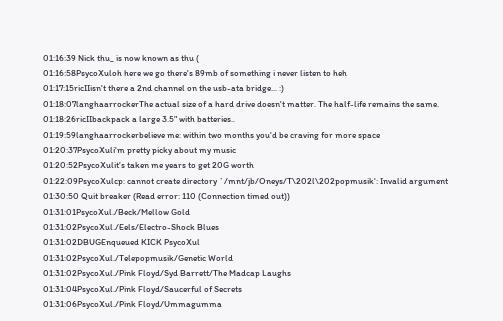01:16:39 Nick thu_ is now known as thu (
01:16:58PsycoXuloh here we go there's 89mb of something i never listen to heh
01:17:15ricIIisn't there a 2nd channel on the usb-ata bridge... :)
01:18:07langhaarrockerThe actual size of a hard drive doesn't matter. The half-life remains the same.
01:18:26ricIIbackpack a large 3.5" with batteries..
01:19:59langhaarrockerbelieve me: within two months you'd be craving for more space
01:20:37PsycoXuli'm pretty picky about my music
01:20:52PsycoXulit's taken me years to get 20G worth
01:22:09PsycoXulcp: cannot create directory `/mnt/jb/Oneys/T\202l\202popmusik': Invalid argument
01:30:50 Quit breaker (Read error: 110 (Connection timed out))
01:31:01PsycoXul./Beck/Mellow Gold
01:31:02PsycoXul./Eels/Electro-Shock Blues
01:31:02DBUGEnqueued KICK PsycoXul
01:31:02PsycoXul./Telepopmusik/Genetic World
01:31:02PsycoXul./Pink Floyd/Syd Barrett/The Madcap Laughs
01:31:04PsycoXul./Pink Floyd/Saucerful of Secrets
01:31:06PsycoXul./Pink Floyd/Ummagumma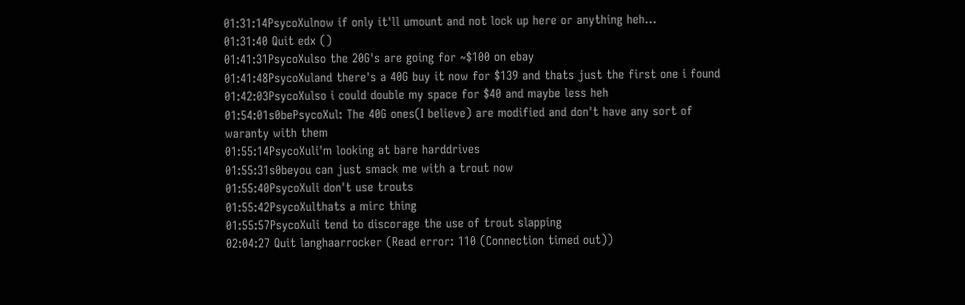01:31:14PsycoXulnow if only it'll umount and not lock up here or anything heh...
01:31:40 Quit edx ()
01:41:31PsycoXulso the 20G's are going for ~$100 on ebay
01:41:48PsycoXuland there's a 40G buy it now for $139 and thats just the first one i found
01:42:03PsycoXulso i could double my space for $40 and maybe less heh
01:54:01s0bePsycoXul: The 40G ones(I believe) are modified and don't have any sort of waranty with them
01:55:14PsycoXuli'm looking at bare harddrives
01:55:31s0beyou can just smack me with a trout now
01:55:40PsycoXuli don't use trouts
01:55:42PsycoXulthats a mirc thing
01:55:57PsycoXuli tend to discorage the use of trout slapping
02:04:27 Quit langhaarrocker (Read error: 110 (Connection timed out))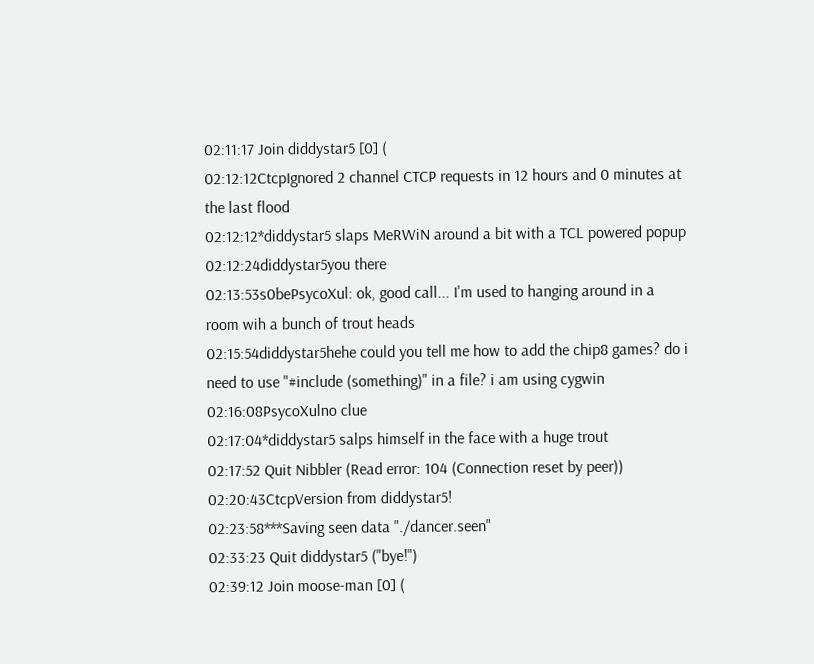02:11:17 Join diddystar5 [0] (
02:12:12CtcpIgnored 2 channel CTCP requests in 12 hours and 0 minutes at the last flood
02:12:12*diddystar5 slaps MeRWiN around a bit with a TCL powered popup
02:12:24diddystar5you there
02:13:53s0bePsycoXul: ok, good call... I'm used to hanging around in a room wih a bunch of trout heads
02:15:54diddystar5hehe could you tell me how to add the chip8 games? do i need to use "#include (something)" in a file? i am using cygwin
02:16:08PsycoXulno clue
02:17:04*diddystar5 salps himself in the face with a huge trout
02:17:52 Quit Nibbler (Read error: 104 (Connection reset by peer))
02:20:43CtcpVersion from diddystar5!
02:23:58***Saving seen data "./dancer.seen"
02:33:23 Quit diddystar5 ("bye!")
02:39:12 Join moose-man [0] (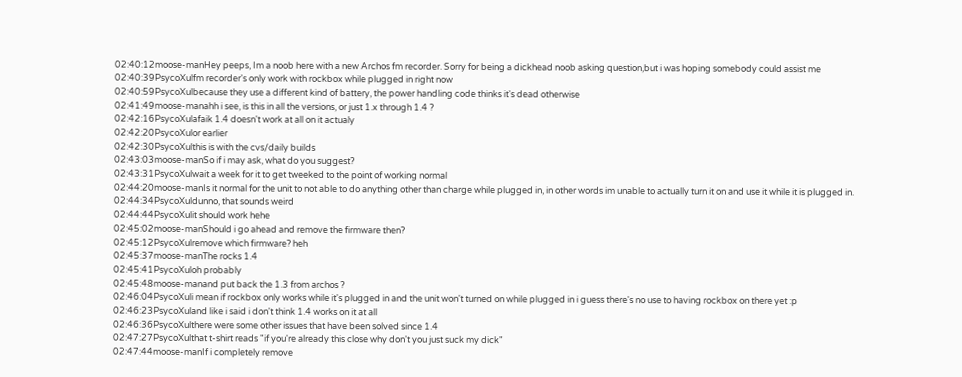02:40:12moose-manHey peeps, Im a noob here with a new Archos fm recorder. Sorry for being a dickhead noob asking question,but i was hoping somebody could assist me
02:40:39PsycoXulfm recorder's only work with rockbox while plugged in right now
02:40:59PsycoXulbecause they use a different kind of battery, the power handling code thinks it's dead otherwise
02:41:49moose-manahh i see, is this in all the versions, or just 1.x through 1.4 ?
02:42:16PsycoXulafaik 1.4 doesn't work at all on it actualy
02:42:20PsycoXulor earlier
02:42:30PsycoXulthis is with the cvs/daily builds
02:43:03moose-manSo if i may ask, what do you suggest?
02:43:31PsycoXulwait a week for it to get tweeked to the point of working normal
02:44:20moose-manIs it normal for the unit to not able to do anything other than charge while plugged in, in other words im unable to actually turn it on and use it while it is plugged in.
02:44:34PsycoXuldunno, that sounds weird
02:44:44PsycoXulit should work hehe
02:45:02moose-manShould i go ahead and remove the firmware then?
02:45:12PsycoXulremove which firmware? heh
02:45:37moose-manThe rocks 1.4
02:45:41PsycoXuloh probably
02:45:48moose-manand put back the 1.3 from archos ?
02:46:04PsycoXuli mean if rockbox only works while it's plugged in and the unit won't turned on while plugged in i guess there's no use to having rockbox on there yet :p
02:46:23PsycoXuland like i said i don't think 1.4 works on it at all
02:46:36PsycoXulthere were some other issues that have been solved since 1.4
02:47:27PsycoXulthat t-shirt reads "if you're already this close why don't you just suck my dick"
02:47:44moose-manIf i completely remove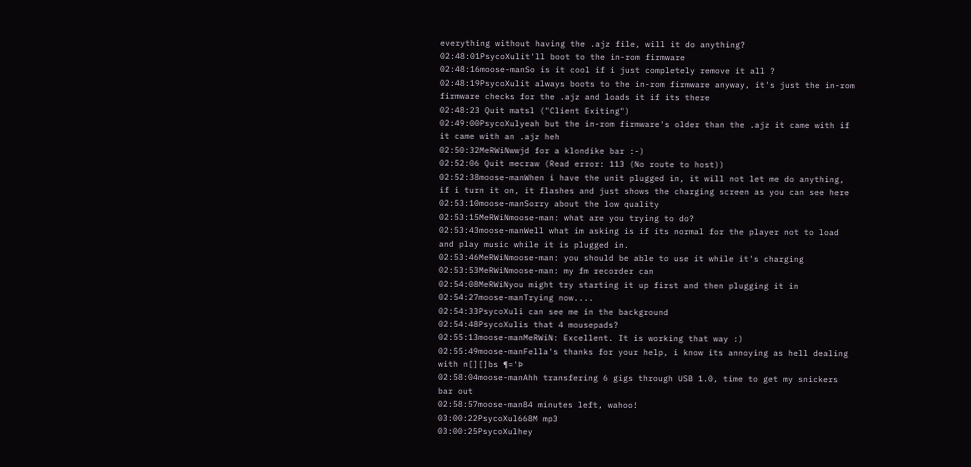everything without having the .ajz file, will it do anything?
02:48:01PsycoXulit'll boot to the in-rom firmware
02:48:16moose-manSo is it cool if i just completely remove it all ?
02:48:19PsycoXulit always boots to the in-rom firmware anyway, it's just the in-rom firmware checks for the .ajz and loads it if its there
02:48:23 Quit matsl ("Client Exiting")
02:49:00PsycoXulyeah but the in-rom firmware's older than the .ajz it came with if it came with an .ajz heh
02:50:32MeRWiNwwjd for a klondike bar :-)
02:52:06 Quit mecraw (Read error: 113 (No route to host))
02:52:38moose-manWhen i have the unit plugged in, it will not let me do anything, if i turn it on, it flashes and just shows the charging screen as you can see here
02:53:10moose-manSorry about the low quality
02:53:15MeRWiNmoose-man: what are you trying to do?
02:53:43moose-manWell what im asking is if its normal for the player not to load and play music while it is plugged in.
02:53:46MeRWiNmoose-man: you should be able to use it while it's charging
02:53:53MeRWiNmoose-man: my fm recorder can
02:54:08MeRWiNyou might try starting it up first and then plugging it in
02:54:27moose-manTrying now....
02:54:33PsycoXuli can see me in the background
02:54:48PsycoXulis that 4 mousepads?
02:55:13moose-manMeRWiN: Excellent. It is working that way :)
02:55:49moose-manFella's thanks for your help, i know its annoying as hell dealing with n[][]bs ¶='Þ
02:58:04moose-manAhh transfering 6 gigs through USB 1.0, time to get my snickers bar out
02:58:57moose-man84 minutes left, wahoo!
03:00:22PsycoXul668M mp3
03:00:25PsycoXulhey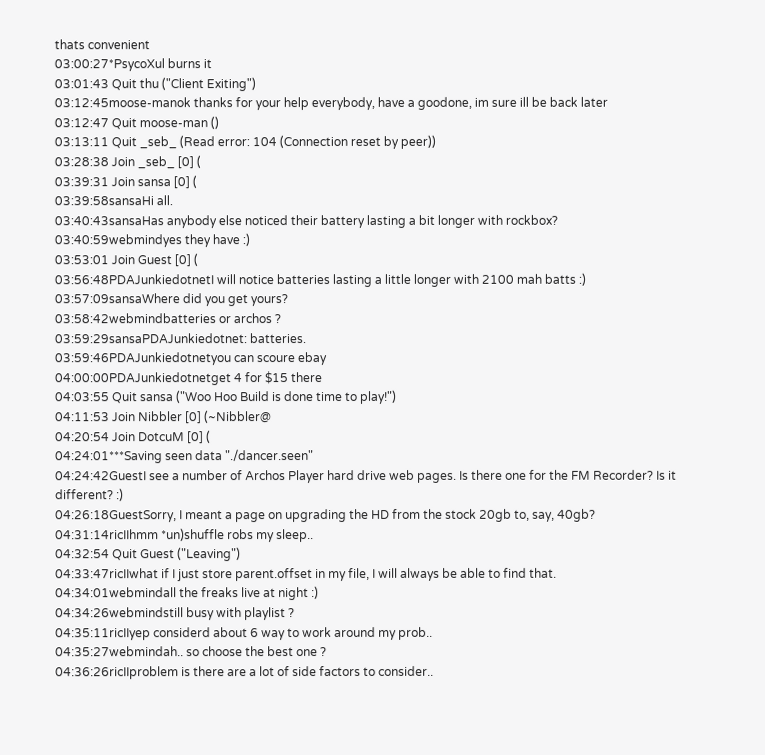thats convenient
03:00:27*PsycoXul burns it
03:01:43 Quit thu ("Client Exiting")
03:12:45moose-manok thanks for your help everybody, have a goodone, im sure ill be back later
03:12:47 Quit moose-man ()
03:13:11 Quit _seb_ (Read error: 104 (Connection reset by peer))
03:28:38 Join _seb_ [0] (
03:39:31 Join sansa [0] (
03:39:58sansaHi all.
03:40:43sansaHas anybody else noticed their battery lasting a bit longer with rockbox?
03:40:59webmindyes they have :)
03:53:01 Join Guest [0] (
03:56:48PDAJunkiedotnetI will notice batteries lasting a little longer with 2100 mah batts :)
03:57:09sansaWhere did you get yours?
03:58:42webmindbatteries or archos ?
03:59:29sansaPDAJunkiedotnet: batteries.
03:59:46PDAJunkiedotnetyou can scoure ebay
04:00:00PDAJunkiedotnetget 4 for $15 there
04:03:55 Quit sansa ("Woo Hoo Build is done time to play!")
04:11:53 Join Nibbler [0] (~Nibbler@
04:20:54 Join DotcuM [0] (
04:24:01***Saving seen data "./dancer.seen"
04:24:42GuestI see a number of Archos Player hard drive web pages. Is there one for the FM Recorder? Is it different? :)
04:26:18GuestSorry, I meant a page on upgrading the HD from the stock 20gb to, say, 40gb?
04:31:14ricIIhmm *un)shuffle robs my sleep..
04:32:54 Quit Guest ("Leaving")
04:33:47ricIIwhat if I just store parent.offset in my file, I will always be able to find that.
04:34:01webmindall the freaks live at night :)
04:34:26webmindstill busy with playlist ?
04:35:11ricIIyep considerd about 6 way to work around my prob..
04:35:27webmindah.. so choose the best one ?
04:36:26ricIIproblem is there are a lot of side factors to consider..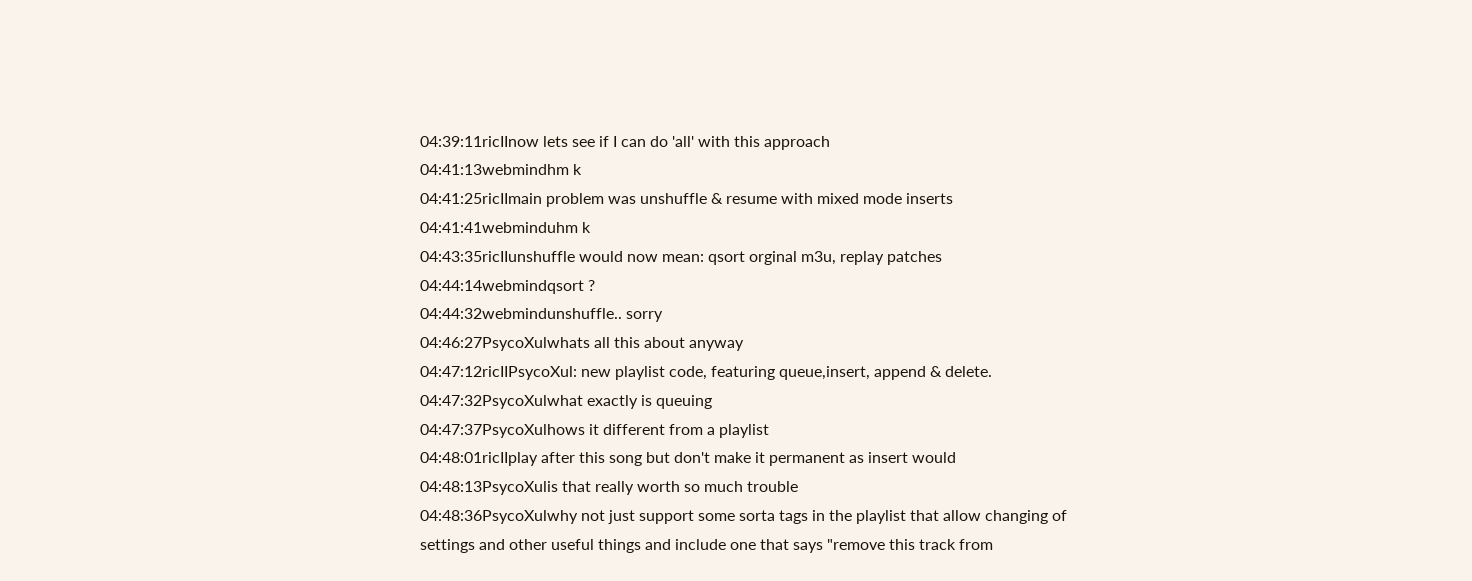04:39:11ricIInow lets see if I can do 'all' with this approach
04:41:13webmindhm k
04:41:25ricIImain problem was unshuffle & resume with mixed mode inserts
04:41:41webminduhm k
04:43:35ricIIunshuffle would now mean: qsort orginal m3u, replay patches
04:44:14webmindqsort ?
04:44:32webmindunshuffle.. sorry
04:46:27PsycoXulwhats all this about anyway
04:47:12ricIIPsycoXul: new playlist code, featuring queue,insert, append & delete.
04:47:32PsycoXulwhat exactly is queuing
04:47:37PsycoXulhows it different from a playlist
04:48:01ricIIplay after this song but don't make it permanent as insert would
04:48:13PsycoXulis that really worth so much trouble
04:48:36PsycoXulwhy not just support some sorta tags in the playlist that allow changing of settings and other useful things and include one that says "remove this track from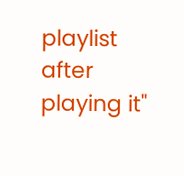playlist after playing it"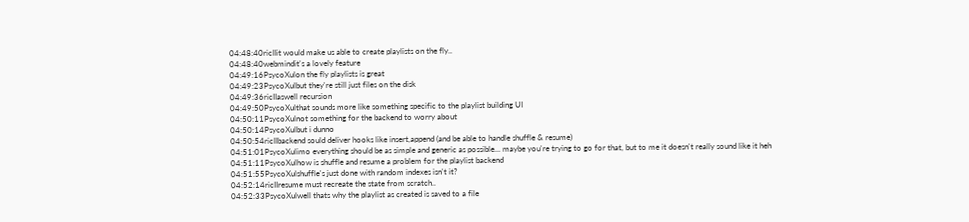04:48:40ricIIit would make us able to create playlists on the fly..
04:48:40webmindit's a lovely feature
04:49:16PsycoXulon the fly playlists is great
04:49:23PsycoXulbut they're still just files on the disk
04:49:36ricIIaswell recursion
04:49:50PsycoXulthat sounds more like something specific to the playlist building UI
04:50:11PsycoXulnot something for the backend to worry about
04:50:14PsycoXulbut i dunno
04:50:54ricIIbackend sould deliver hooks like insert,append (and be able to handle shuffle & resume)
04:51:01PsycoXulimo everything should be as simple and generic as possible... maybe you're trying to go for that, but to me it doesn't really sound like it heh
04:51:11PsycoXulhow is shuffle and resume a problem for the playlist backend
04:51:55PsycoXulshuffle's just done with random indexes isn't it?
04:52:14ricIIresume must recreate the state from scratch..
04:52:33PsycoXulwell thats why the playlist as created is saved to a file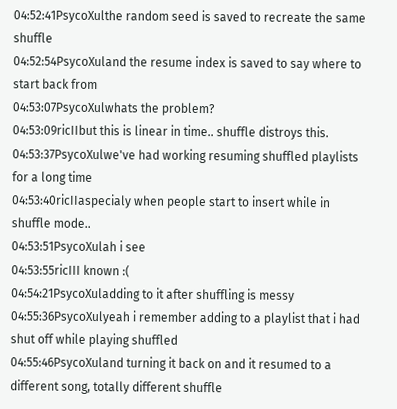04:52:41PsycoXulthe random seed is saved to recreate the same shuffle
04:52:54PsycoXuland the resume index is saved to say where to start back from
04:53:07PsycoXulwhats the problem?
04:53:09ricIIbut this is linear in time.. shuffle distroys this.
04:53:37PsycoXulwe've had working resuming shuffled playlists for a long time
04:53:40ricIIaspecialy when people start to insert while in shuffle mode..
04:53:51PsycoXulah i see
04:53:55ricIII known :(
04:54:21PsycoXuladding to it after shuffling is messy
04:55:36PsycoXulyeah i remember adding to a playlist that i had shut off while playing shuffled
04:55:46PsycoXuland turning it back on and it resumed to a different song, totally different shuffle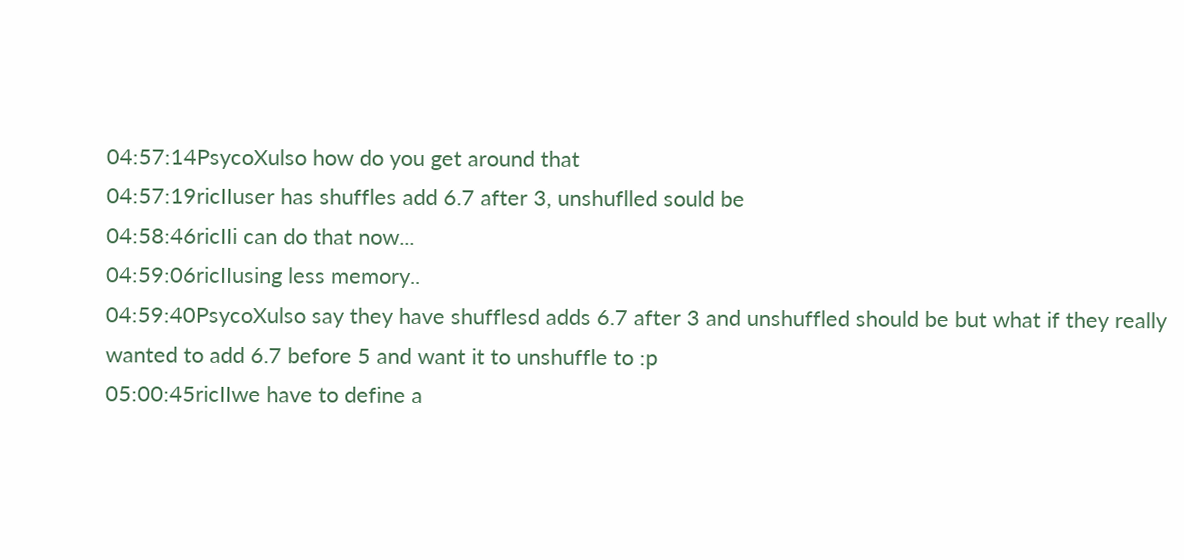04:57:14PsycoXulso how do you get around that
04:57:19ricIIuser has shuffles add 6.7 after 3, unshuflled sould be
04:58:46ricIIi can do that now...
04:59:06ricIIusing less memory..
04:59:40PsycoXulso say they have shufflesd adds 6.7 after 3 and unshuffled should be but what if they really wanted to add 6.7 before 5 and want it to unshuffle to :p
05:00:45ricIIwe have to define a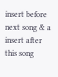insert before next song & a insert after this song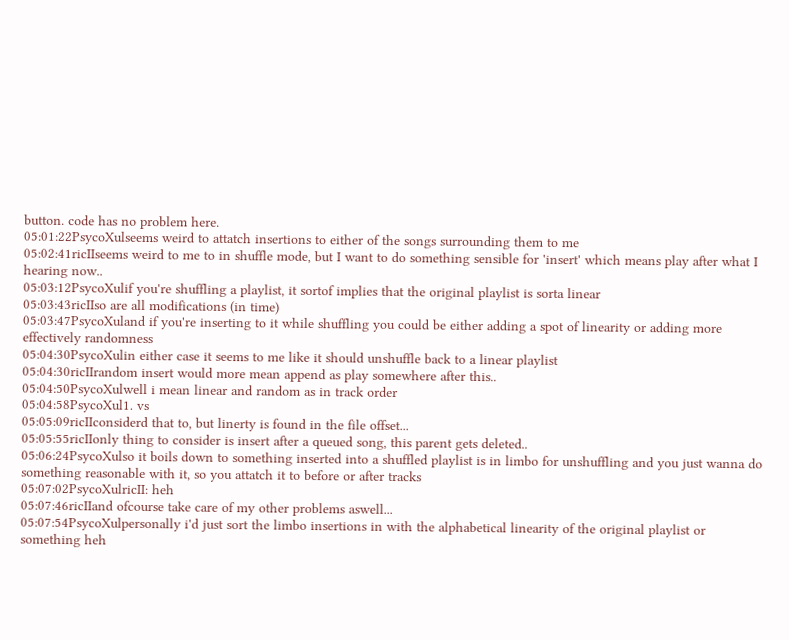button. code has no problem here.
05:01:22PsycoXulseems weird to attatch insertions to either of the songs surrounding them to me
05:02:41ricIIseems weird to me to in shuffle mode, but I want to do something sensible for 'insert' which means play after what I hearing now..
05:03:12PsycoXulif you're shuffling a playlist, it sortof implies that the original playlist is sorta linear
05:03:43ricIIso are all modifications (in time)
05:03:47PsycoXuland if you're inserting to it while shuffling you could be either adding a spot of linearity or adding more effectively randomness
05:04:30PsycoXulin either case it seems to me like it should unshuffle back to a linear playlist
05:04:30ricIIrandom insert would more mean append as play somewhere after this..
05:04:50PsycoXulwell i mean linear and random as in track order
05:04:58PsycoXul1. vs
05:05:09ricIIconsiderd that to, but linerty is found in the file offset...
05:05:55ricIIonly thing to consider is insert after a queued song, this parent gets deleted..
05:06:24PsycoXulso it boils down to something inserted into a shuffled playlist is in limbo for unshuffling and you just wanna do something reasonable with it, so you attatch it to before or after tracks
05:07:02PsycoXulricII: heh
05:07:46ricIIand ofcourse take care of my other problems aswell...
05:07:54PsycoXulpersonally i'd just sort the limbo insertions in with the alphabetical linearity of the original playlist or something heh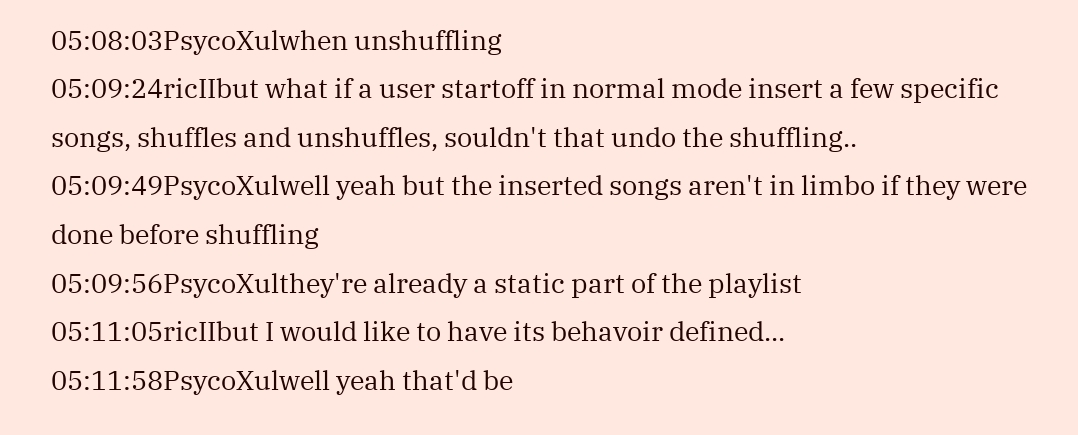05:08:03PsycoXulwhen unshuffling
05:09:24ricIIbut what if a user startoff in normal mode insert a few specific songs, shuffles and unshuffles, souldn't that undo the shuffling..
05:09:49PsycoXulwell yeah but the inserted songs aren't in limbo if they were done before shuffling
05:09:56PsycoXulthey're already a static part of the playlist
05:11:05ricIIbut I would like to have its behavoir defined...
05:11:58PsycoXulwell yeah that'd be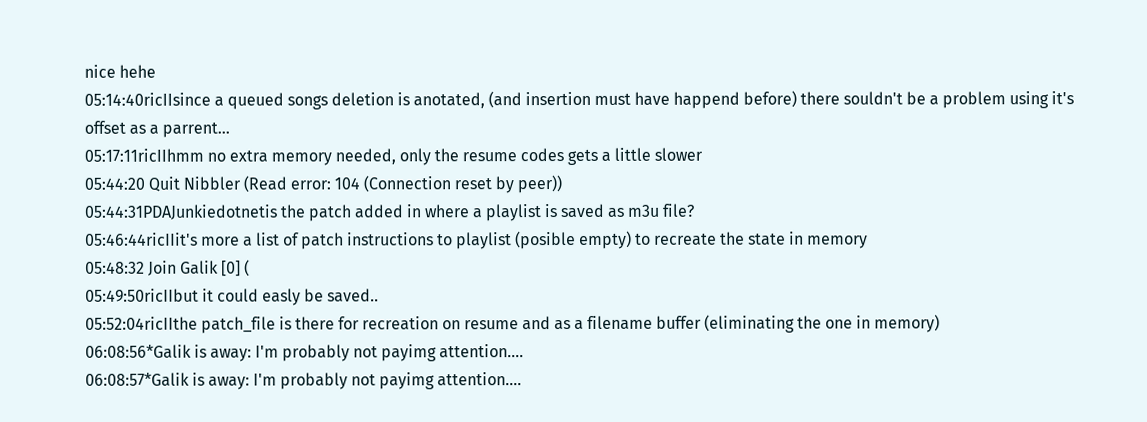nice hehe
05:14:40ricIIsince a queued songs deletion is anotated, (and insertion must have happend before) there souldn't be a problem using it's offset as a parrent...
05:17:11ricIIhmm no extra memory needed, only the resume codes gets a little slower
05:44:20 Quit Nibbler (Read error: 104 (Connection reset by peer))
05:44:31PDAJunkiedotnetis the patch added in where a playlist is saved as m3u file?
05:46:44ricIIit's more a list of patch instructions to playlist (posible empty) to recreate the state in memory
05:48:32 Join Galik [0] (
05:49:50ricIIbut it could easly be saved..
05:52:04ricIIthe patch_file is there for recreation on resume and as a filename buffer (eliminating the one in memory)
06:08:56*Galik is away: I'm probably not payimg attention....
06:08:57*Galik is away: I'm probably not payimg attention....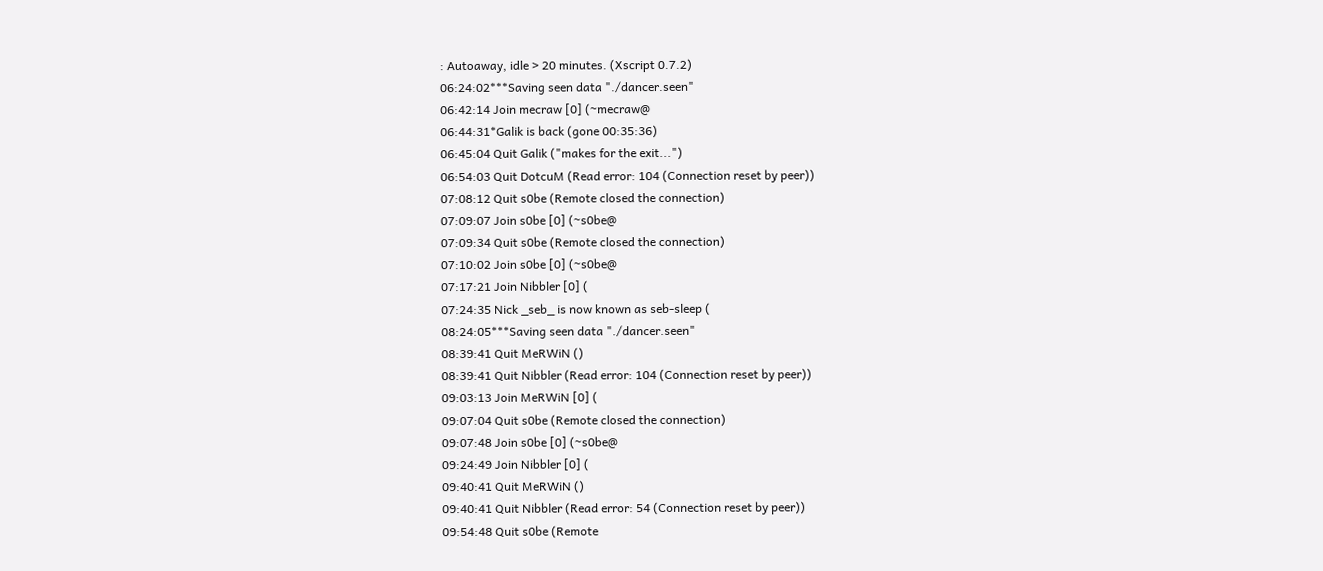: Autoaway, idle > 20 minutes. (Xscript 0.7.2)
06:24:02***Saving seen data "./dancer.seen"
06:42:14 Join mecraw [0] (~mecraw@
06:44:31*Galik is back (gone 00:35:36)
06:45:04 Quit Galik ("makes for the exit...")
06:54:03 Quit DotcuM (Read error: 104 (Connection reset by peer))
07:08:12 Quit s0be (Remote closed the connection)
07:09:07 Join s0be [0] (~s0be@
07:09:34 Quit s0be (Remote closed the connection)
07:10:02 Join s0be [0] (~s0be@
07:17:21 Join Nibbler [0] (
07:24:35 Nick _seb_ is now known as seb-sleep (
08:24:05***Saving seen data "./dancer.seen"
08:39:41 Quit MeRWiN ()
08:39:41 Quit Nibbler (Read error: 104 (Connection reset by peer))
09:03:13 Join MeRWiN [0] (
09:07:04 Quit s0be (Remote closed the connection)
09:07:48 Join s0be [0] (~s0be@
09:24:49 Join Nibbler [0] (
09:40:41 Quit MeRWiN ()
09:40:41 Quit Nibbler (Read error: 54 (Connection reset by peer))
09:54:48 Quit s0be (Remote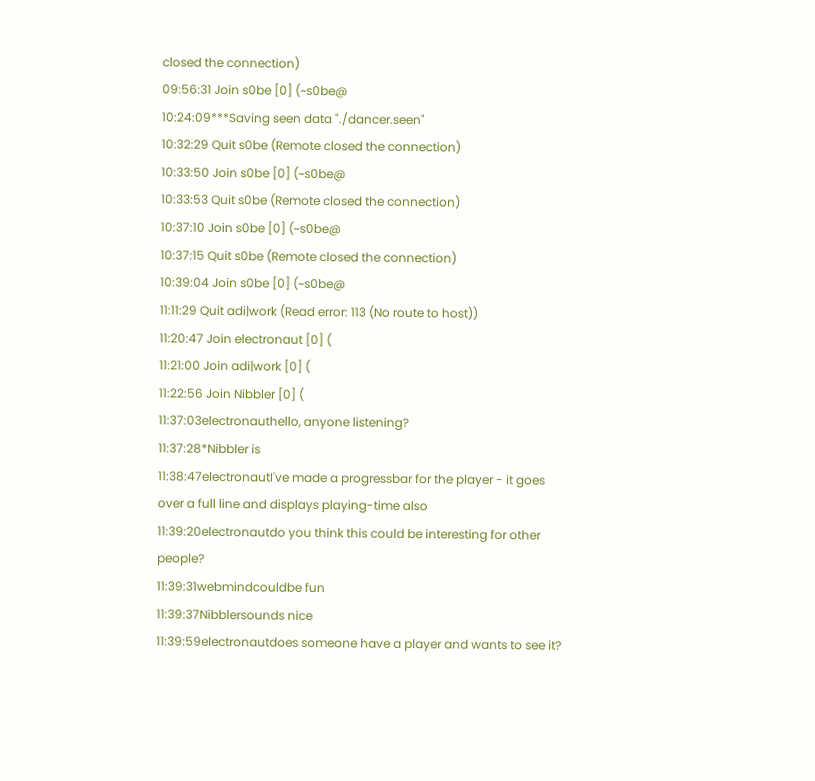closed the connection)
09:56:31 Join s0be [0] (~s0be@
10:24:09***Saving seen data "./dancer.seen"
10:32:29 Quit s0be (Remote closed the connection)
10:33:50 Join s0be [0] (~s0be@
10:33:53 Quit s0be (Remote closed the connection)
10:37:10 Join s0be [0] (~s0be@
10:37:15 Quit s0be (Remote closed the connection)
10:39:04 Join s0be [0] (~s0be@
11:11:29 Quit adi|work (Read error: 113 (No route to host))
11:20:47 Join electronaut [0] (
11:21:00 Join adi|work [0] (
11:22:56 Join Nibbler [0] (
11:37:03electronauthello, anyone listening?
11:37:28*Nibbler is
11:38:47electronautI've made a progressbar for the player - it goes over a full line and displays playing-time also
11:39:20electronautdo you think this could be interesting for other people?
11:39:31webmindcouldbe fun
11:39:37Nibblersounds nice
11:39:59electronautdoes someone have a player and wants to see it?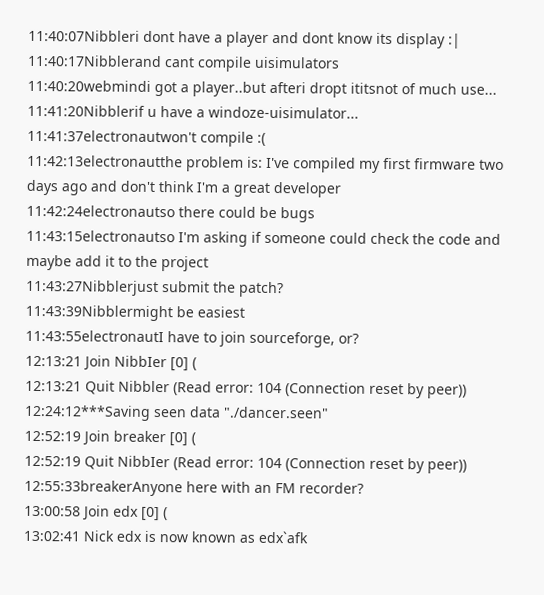11:40:07Nibbleri dont have a player and dont know its display :|
11:40:17Nibblerand cant compile uisimulators
11:40:20webmindi got a player..but afteri dropt ititsnot of much use...
11:41:20Nibblerif u have a windoze-uisimulator...
11:41:37electronautwon't compile :(
11:42:13electronautthe problem is: I've compiled my first firmware two days ago and don't think I'm a great developer
11:42:24electronautso there could be bugs
11:43:15electronautso I'm asking if someone could check the code and maybe add it to the project
11:43:27Nibblerjust submit the patch?
11:43:39Nibblermight be easiest
11:43:55electronautI have to join sourceforge, or?
12:13:21 Join NibbIer [0] (
12:13:21 Quit Nibbler (Read error: 104 (Connection reset by peer))
12:24:12***Saving seen data "./dancer.seen"
12:52:19 Join breaker [0] (
12:52:19 Quit NibbIer (Read error: 104 (Connection reset by peer))
12:55:33breakerAnyone here with an FM recorder?
13:00:58 Join edx [0] (
13:02:41 Nick edx is now known as edx`afk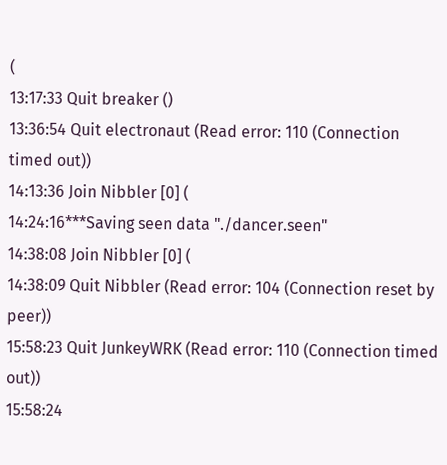(
13:17:33 Quit breaker ()
13:36:54 Quit electronaut (Read error: 110 (Connection timed out))
14:13:36 Join Nibbler [0] (
14:24:16***Saving seen data "./dancer.seen"
14:38:08 Join NibbIer [0] (
14:38:09 Quit Nibbler (Read error: 104 (Connection reset by peer))
15:58:23 Quit JunkeyWRK (Read error: 110 (Connection timed out))
15:58:24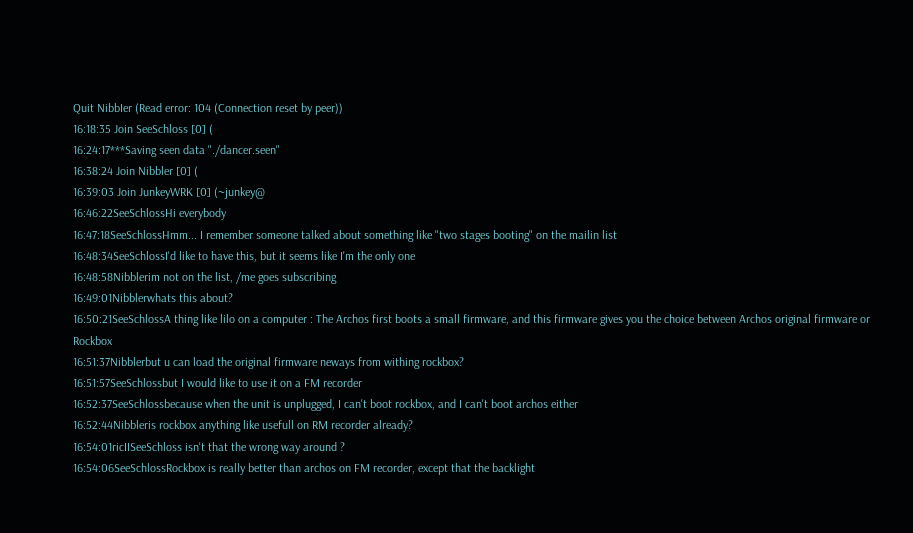Quit NibbIer (Read error: 104 (Connection reset by peer))
16:18:35 Join SeeSchloss [0] (
16:24:17***Saving seen data "./dancer.seen"
16:38:24 Join Nibbler [0] (
16:39:03 Join JunkeyWRK [0] (~junkey@
16:46:22SeeSchlossHi everybody
16:47:18SeeSchlossHmm... I remember someone talked about something like "two stages booting" on the mailin list
16:48:34SeeSchlossI'd like to have this, but it seems like I'm the only one
16:48:58Nibblerim not on the list, /me goes subscribing
16:49:01Nibblerwhats this about?
16:50:21SeeSchlossA thing like lilo on a computer : The Archos first boots a small firmware, and this firmware gives you the choice between Archos original firmware or Rockbox
16:51:37Nibblerbut u can load the original firmware neways from withing rockbox?
16:51:57SeeSchlossbut I would like to use it on a FM recorder
16:52:37SeeSchlossbecause when the unit is unplugged, I can't boot rockbox, and I can't boot archos either
16:52:44Nibbleris rockbox anything like usefull on RM recorder already?
16:54:01ricIISeeSchloss isn't that the wrong way around ?
16:54:06SeeSchlossRockbox is really better than archos on FM recorder, except that the backlight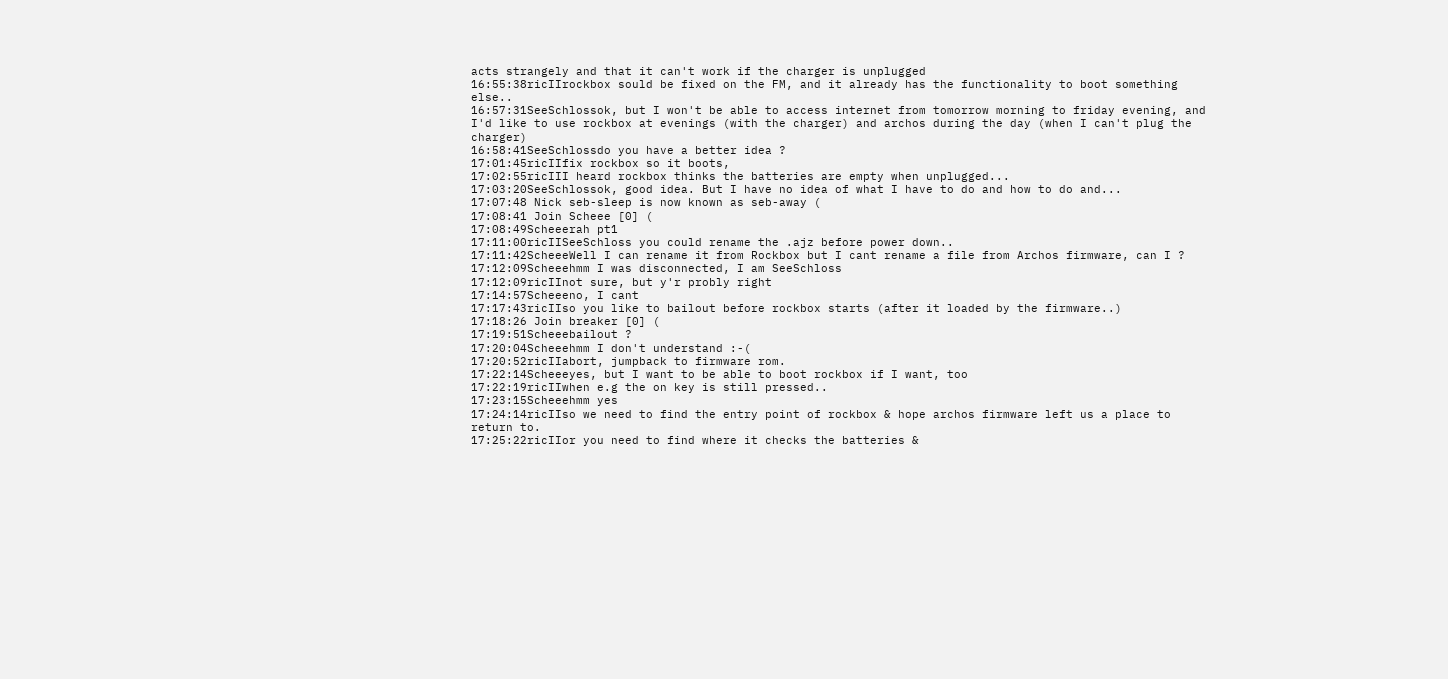acts strangely and that it can't work if the charger is unplugged
16:55:38ricIIrockbox sould be fixed on the FM, and it already has the functionality to boot something else..
16:57:31SeeSchlossok, but I won't be able to access internet from tomorrow morning to friday evening, and I'd like to use rockbox at evenings (with the charger) and archos during the day (when I can't plug the charger)
16:58:41SeeSchlossdo you have a better idea ?
17:01:45ricIIfix rockbox so it boots,
17:02:55ricIII heard rockbox thinks the batteries are empty when unplugged...
17:03:20SeeSchlossok, good idea. But I have no idea of what I have to do and how to do and...
17:07:48 Nick seb-sleep is now known as seb-away (
17:08:41 Join Scheee [0] (
17:08:49Scheeerah pt1
17:11:00ricIISeeSchloss you could rename the .ajz before power down..
17:11:42ScheeeWell I can rename it from Rockbox but I cant rename a file from Archos firmware, can I ?
17:12:09Scheeehmm I was disconnected, I am SeeSchloss
17:12:09ricIInot sure, but y'r probly right
17:14:57Scheeeno, I cant
17:17:43ricIIso you like to bailout before rockbox starts (after it loaded by the firmware..)
17:18:26 Join breaker [0] (
17:19:51Scheeebailout ?
17:20:04Scheeehmm I don't understand :-(
17:20:52ricIIabort, jumpback to firmware rom.
17:22:14Scheeeyes, but I want to be able to boot rockbox if I want, too
17:22:19ricIIwhen e.g the on key is still pressed..
17:23:15Scheeehmm yes
17:24:14ricIIso we need to find the entry point of rockbox & hope archos firmware left us a place to return to.
17:25:22ricIIor you need to find where it checks the batteries &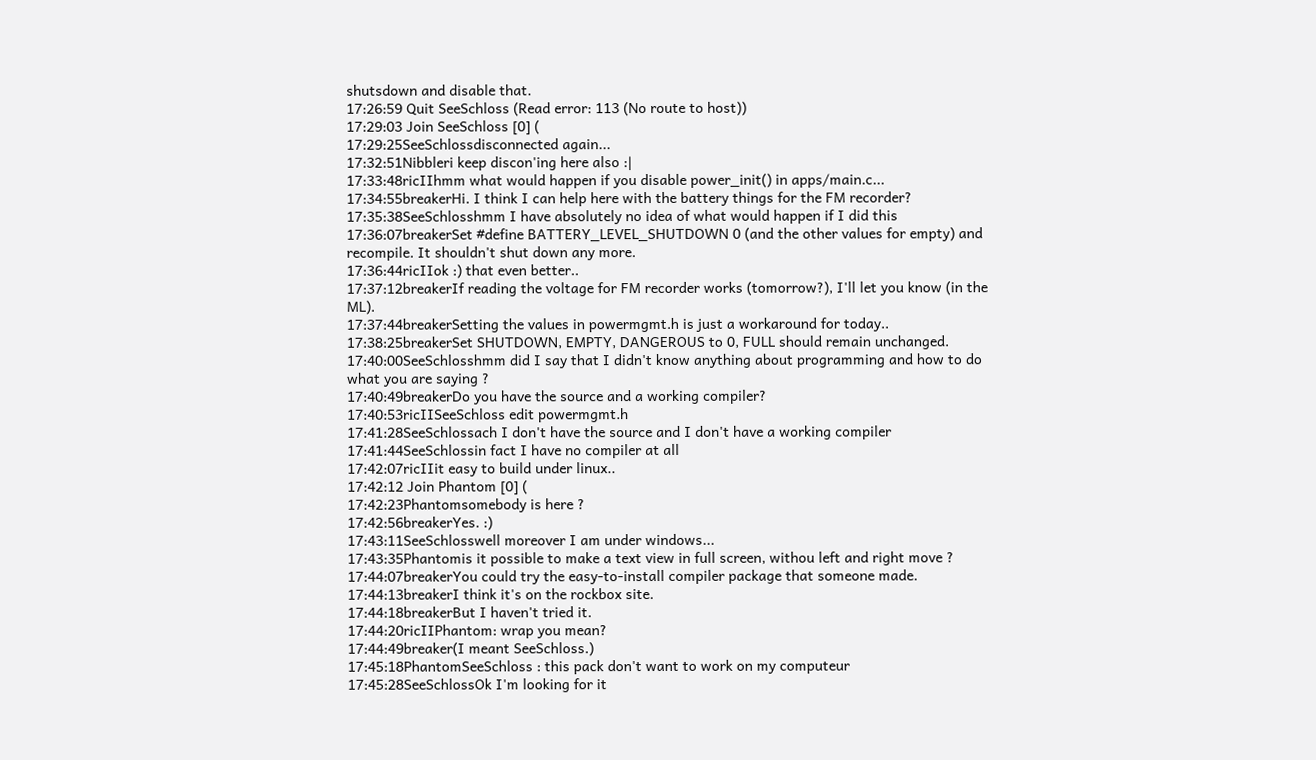shutsdown and disable that.
17:26:59 Quit SeeSchloss (Read error: 113 (No route to host))
17:29:03 Join SeeSchloss [0] (
17:29:25SeeSchlossdisconnected again...
17:32:51Nibbleri keep discon'ing here also :|
17:33:48ricIIhmm what would happen if you disable power_init() in apps/main.c...
17:34:55breakerHi. I think I can help here with the battery things for the FM recorder?
17:35:38SeeSchlosshmm I have absolutely no idea of what would happen if I did this
17:36:07breakerSet #define BATTERY_LEVEL_SHUTDOWN 0 (and the other values for empty) and recompile. It shouldn't shut down any more.
17:36:44ricIIok :) that even better..
17:37:12breakerIf reading the voltage for FM recorder works (tomorrow?), I'll let you know (in the ML).
17:37:44breakerSetting the values in powermgmt.h is just a workaround for today..
17:38:25breakerSet SHUTDOWN, EMPTY, DANGEROUS to 0, FULL should remain unchanged.
17:40:00SeeSchlosshmm did I say that I didn't know anything about programming and how to do what you are saying ?
17:40:49breakerDo you have the source and a working compiler?
17:40:53ricIISeeSchloss edit powermgmt.h
17:41:28SeeSchlossach I don't have the source and I don't have a working compiler
17:41:44SeeSchlossin fact I have no compiler at all
17:42:07ricIIit easy to build under linux..
17:42:12 Join Phantom [0] (
17:42:23Phantomsomebody is here ?
17:42:56breakerYes. :)
17:43:11SeeSchlosswell moreover I am under windows...
17:43:35Phantomis it possible to make a text view in full screen, withou left and right move ?
17:44:07breakerYou could try the easy-to-install compiler package that someone made.
17:44:13breakerI think it's on the rockbox site.
17:44:18breakerBut I haven't tried it.
17:44:20ricIIPhantom: wrap you mean?
17:44:49breaker(I meant SeeSchloss.)
17:45:18PhantomSeeSchloss : this pack don't want to work on my computeur
17:45:28SeeSchlossOk I'm looking for it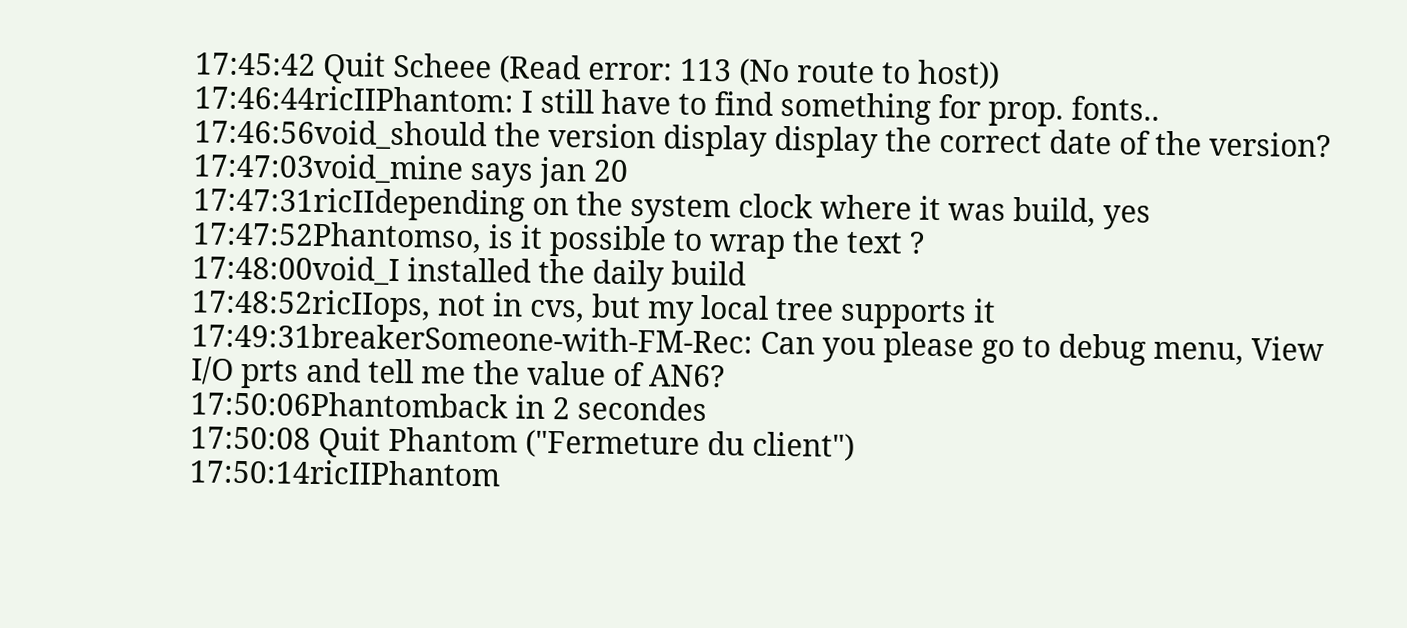17:45:42 Quit Scheee (Read error: 113 (No route to host))
17:46:44ricIIPhantom: I still have to find something for prop. fonts..
17:46:56void_should the version display display the correct date of the version?
17:47:03void_mine says jan 20
17:47:31ricIIdepending on the system clock where it was build, yes
17:47:52Phantomso, is it possible to wrap the text ?
17:48:00void_I installed the daily build
17:48:52ricIIops, not in cvs, but my local tree supports it
17:49:31breakerSomeone-with-FM-Rec: Can you please go to debug menu, View I/O prts and tell me the value of AN6?
17:50:06Phantomback in 2 secondes
17:50:08 Quit Phantom ("Fermeture du client")
17:50:14ricIIPhantom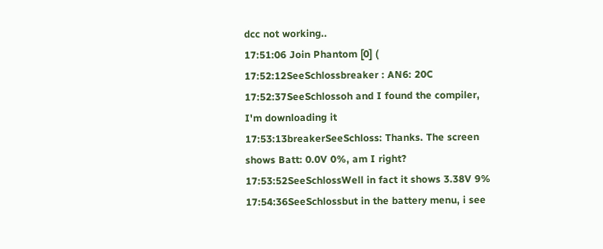dcc not working..
17:51:06 Join Phantom [0] (
17:52:12SeeSchlossbreaker : AN6: 20C
17:52:37SeeSchlossoh and I found the compiler, I'm downloading it
17:53:13breakerSeeSchloss: Thanks. The screen shows Batt: 0.0V 0%, am I right?
17:53:52SeeSchlossWell in fact it shows 3.38V 9%
17:54:36SeeSchlossbut in the battery menu, i see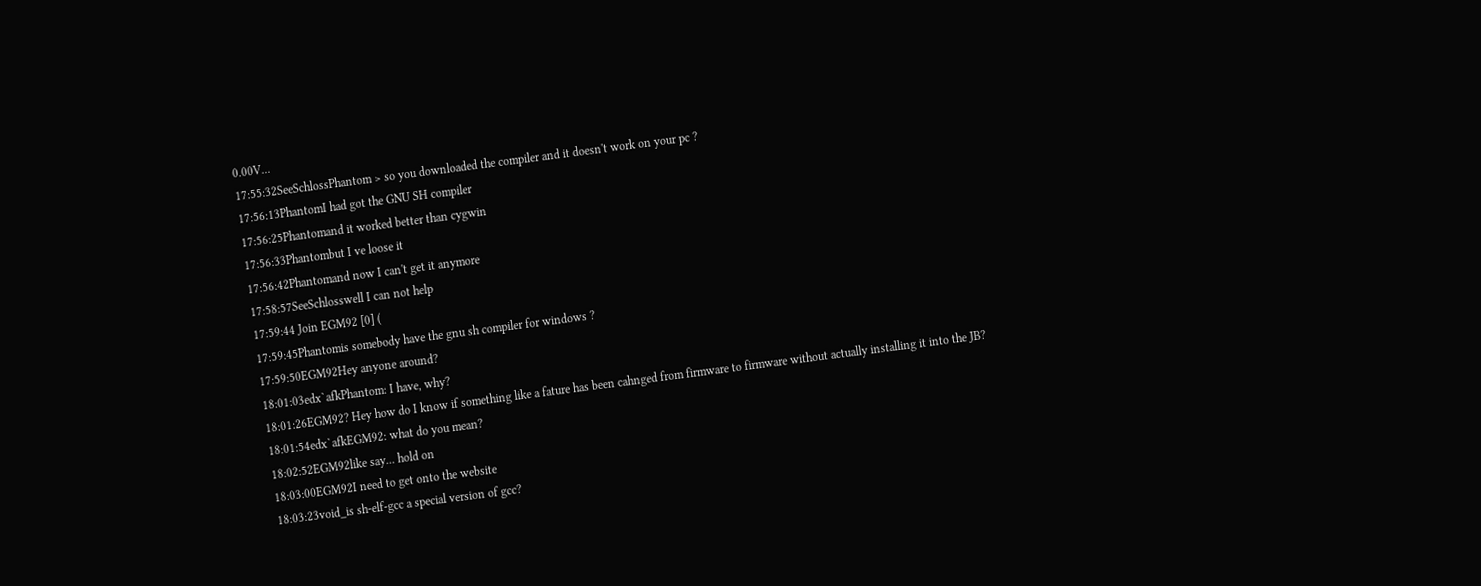0.00V...
17:55:32SeeSchlossPhantom > so you downloaded the compiler and it doesn't work on your pc ?
17:56:13PhantomI had got the GNU SH compiler
17:56:25Phantomand it worked better than cygwin
17:56:33Phantombut I ve loose it
17:56:42Phantomand now I can't get it anymore
17:58:57SeeSchlosswell I can not help
17:59:44 Join EGM92 [0] (
17:59:45Phantomis somebody have the gnu sh compiler for windows ?
17:59:50EGM92Hey anyone around?
18:01:03edx`afkPhantom: I have, why?
18:01:26EGM92? Hey how do I know if something like a fature has been cahnged from firmware to firmware without actually installing it into the JB?
18:01:54edx`afkEGM92: what do you mean?
18:02:52EGM92like say... hold on
18:03:00EGM92I need to get onto the website
18:03:23void_is sh-elf-gcc a special version of gcc?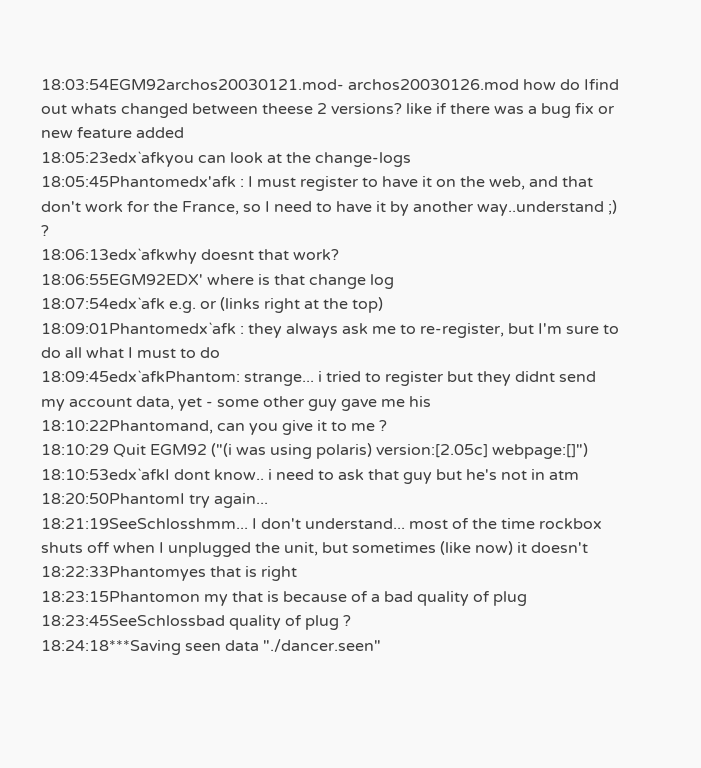18:03:54EGM92archos20030121.mod- archos20030126.mod how do Ifind out whats changed between theese 2 versions? like if there was a bug fix or new feature added
18:05:23edx`afkyou can look at the change-logs
18:05:45Phantomedx'afk : I must register to have it on the web, and that don't work for the France, so I need to have it by another way..understand ;) ?
18:06:13edx`afkwhy doesnt that work?
18:06:55EGM92EDX' where is that change log
18:07:54edx`afk e.g. or (links right at the top)
18:09:01Phantomedx`afk : they always ask me to re-register, but I'm sure to do all what I must to do
18:09:45edx`afkPhantom: strange... i tried to register but they didnt send my account data, yet - some other guy gave me his
18:10:22Phantomand, can you give it to me ?
18:10:29 Quit EGM92 ("(i was using polaris) version:[2.05c] webpage:[]")
18:10:53edx`afkI dont know.. i need to ask that guy but he's not in atm
18:20:50PhantomI try again...
18:21:19SeeSchlosshmm... I don't understand... most of the time rockbox shuts off when I unplugged the unit, but sometimes (like now) it doesn't
18:22:33Phantomyes that is right
18:23:15Phantomon my that is because of a bad quality of plug
18:23:45SeeSchlossbad quality of plug ?
18:24:18***Saving seen data "./dancer.seen"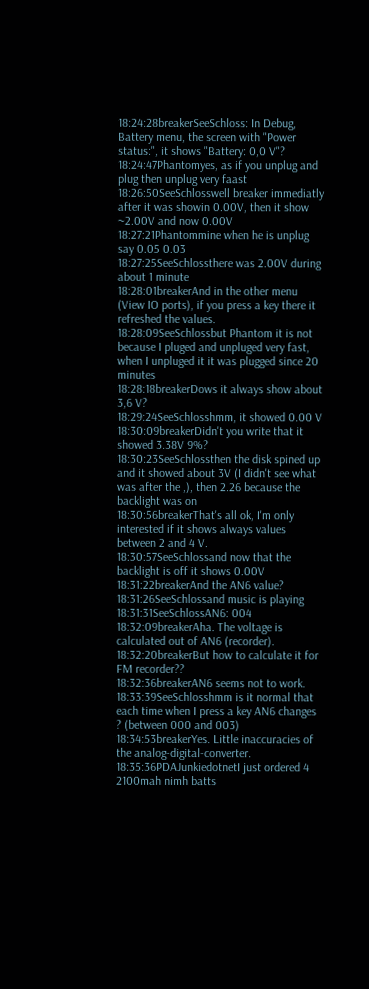18:24:28breakerSeeSchloss: In Debug, Battery menu, the screen with "Power status:", it shows "Battery: 0,0 V"?
18:24:47Phantomyes, as if you unplug and plug then unplug very faast
18:26:50SeeSchlosswell breaker immediatly after it was showin 0.00V, then it show ~2.00V and now 0.00V
18:27:21Phantommine when he is unplug say 0.05 0.03
18:27:25SeeSchlossthere was 2.00V during about 1 minute
18:28:01breakerAnd in the other menu (View IO ports), if you press a key there it refreshed the values.
18:28:09SeeSchlossbut Phantom it is not because I pluged and unpluged very fast, when I unpluged it it was plugged since 20 minutes
18:28:18breakerDows it always show about 3,6 V?
18:29:24SeeSchlosshmm, it showed 0.00 V
18:30:09breakerDidn't you write that it showed 3.38V 9%?
18:30:23SeeSchlossthen the disk spined up and it showed about 3V (I didn't see what was after the ,), then 2.26 because the backlight was on
18:30:56breakerThat's all ok, I'm only interested if it shows always values between 2 and 4 V.
18:30:57SeeSchlossand now that the backlight is off it shows 0.00V
18:31:22breakerAnd the AN6 value?
18:31:26SeeSchlossand music is playing
18:31:31SeeSchlossAN6: 004
18:32:09breakerAha. The voltage is calculated out of AN6 (recorder).
18:32:20breakerBut how to calculate it for FM recorder??
18:32:36breakerAN6 seems not to work.
18:33:39SeeSchlosshmm is it normal that each time when I press a key AN6 changes ? (between 000 and 003)
18:34:53breakerYes. Little inaccuracies of the analog-digital-converter.
18:35:36PDAJunkiedotnetI just ordered 4 2100mah nimh batts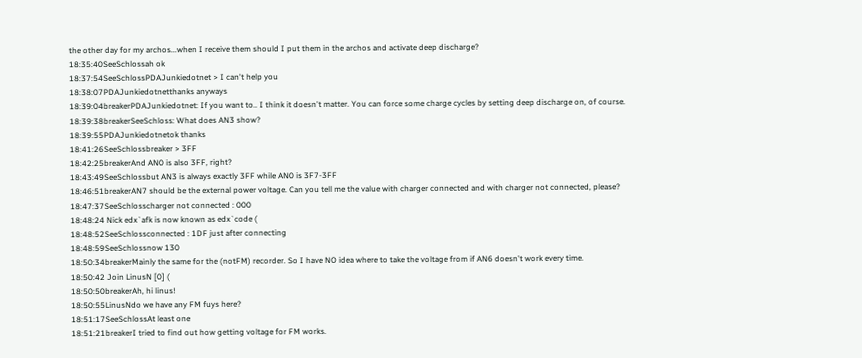the other day for my archos...when I receive them should I put them in the archos and activate deep discharge?
18:35:40SeeSchlossah ok
18:37:54SeeSchlossPDAJunkiedotnet > I can't help you
18:38:07PDAJunkiedotnetthanks anyways
18:39:04breakerPDAJunkiedotnet: If you want to.. I think it doesn't matter. You can force some charge cycles by setting deep discharge on, of course.
18:39:38breakerSeeSchloss: What does AN3 show?
18:39:55PDAJunkiedotnetok thanks
18:41:26SeeSchlossbreaker > 3FF
18:42:25breakerAnd AN0 is also 3FF, right?
18:43:49SeeSchlossbut AN3 is always exactly 3FF while AN0 is 3F7-3FF
18:46:51breakerAN7 should be the external power voltage. Can you tell me the value with charger connected and with charger not connected, please?
18:47:37SeeSchlosscharger not connected : 000
18:48:24 Nick edx`afk is now known as edx`code (
18:48:52SeeSchlossconnected : 1DF just after connecting
18:48:59SeeSchlossnow 130
18:50:34breakerMainly the same for the (notFM) recorder. So I have NO idea where to take the voltage from if AN6 doesn't work every time.
18:50:42 Join LinusN [0] (
18:50:50breakerAh, hi linus!
18:50:55LinusNdo we have any FM fuys here?
18:51:17SeeSchlossAt least one
18:51:21breakerI tried to find out how getting voltage for FM works.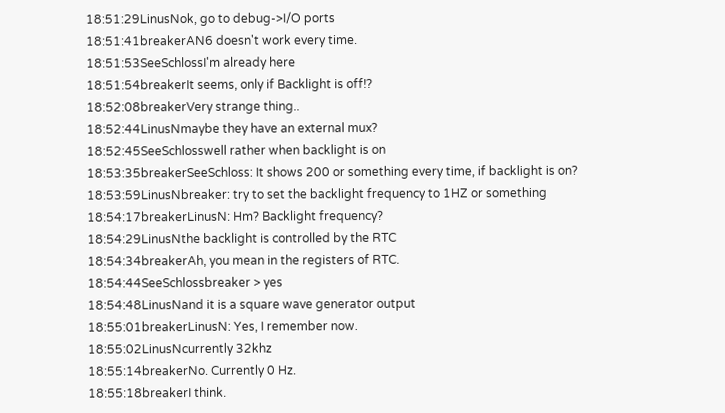18:51:29LinusNok, go to debug->I/O ports
18:51:41breakerAN6 doesn't work every time.
18:51:53SeeSchlossI'm already here
18:51:54breakerIt seems, only if Backlight is off!?
18:52:08breakerVery strange thing..
18:52:44LinusNmaybe they have an external mux?
18:52:45SeeSchlosswell rather when backlight is on
18:53:35breakerSeeSchloss: It shows 200 or something every time, if backlight is on?
18:53:59LinusNbreaker: try to set the backlight frequency to 1HZ or something
18:54:17breakerLinusN: Hm? Backlight frequency?
18:54:29LinusNthe backlight is controlled by the RTC
18:54:34breakerAh, you mean in the registers of RTC.
18:54:44SeeSchlossbreaker > yes
18:54:48LinusNand it is a square wave generator output
18:55:01breakerLinusN: Yes, I remember now.
18:55:02LinusNcurrently 32khz
18:55:14breakerNo. Currently 0 Hz.
18:55:18breakerI think.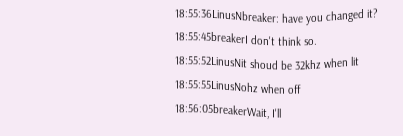18:55:36LinusNbreaker: have you changed it?
18:55:45breakerI don't think so.
18:55:52LinusNit shoud be 32khz when lit
18:55:55LinusNohz when off
18:56:05breakerWait, I'll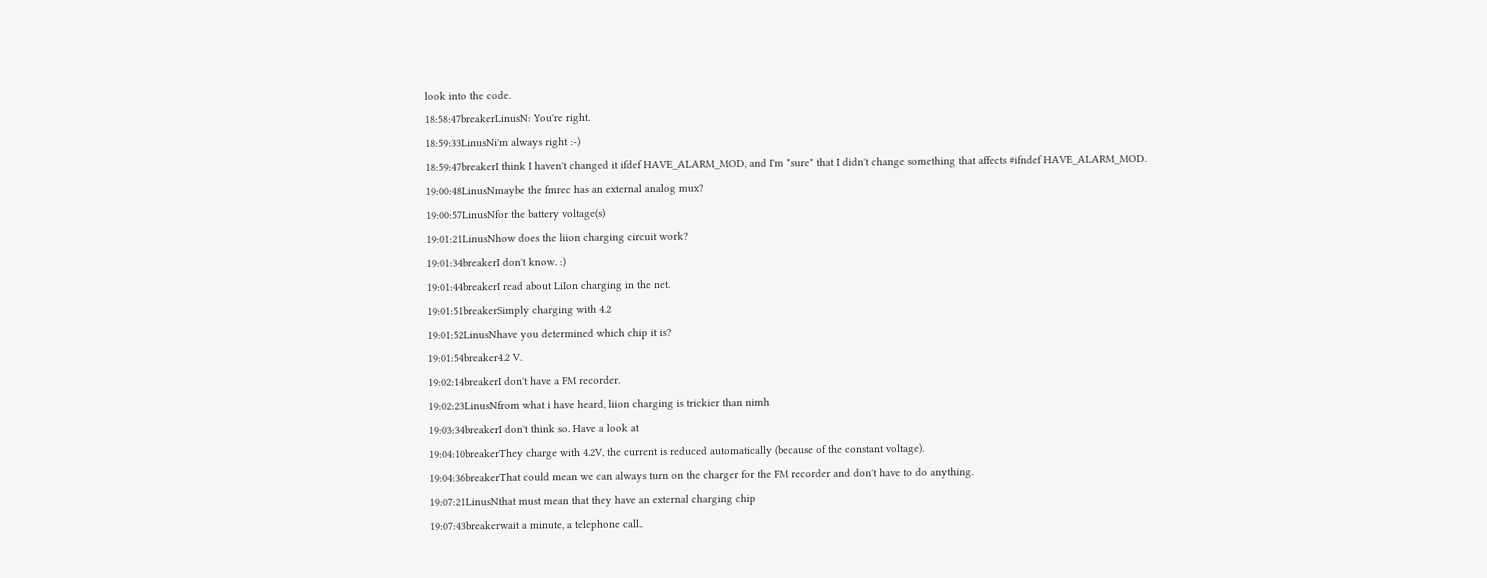look into the code.
18:58:47breakerLinusN: You're right.
18:59:33LinusNi'm always right :-)
18:59:47breakerI think I haven't changed it ifdef HAVE_ALARM_MOD, and I'm *sure* that I didn't change something that affects #ifndef HAVE_ALARM_MOD.
19:00:48LinusNmaybe the fmrec has an external analog mux?
19:00:57LinusNfor the battery voltage(s)
19:01:21LinusNhow does the liion charging circuit work?
19:01:34breakerI don't know. :)
19:01:44breakerI read about LiIon charging in the net.
19:01:51breakerSimply charging with 4.2
19:01:52LinusNhave you determined which chip it is?
19:01:54breaker4.2 V.
19:02:14breakerI don't have a FM recorder.
19:02:23LinusNfrom what i have heard, liion charging is trickier than nimh
19:03:34breakerI don't think so. Have a look at
19:04:10breakerThey charge with 4.2V, the current is reduced automatically (because of the constant voltage).
19:04:36breakerThat could mean we can always turn on the charger for the FM recorder and don't have to do anything.
19:07:21LinusNthat must mean that they have an external charging chip
19:07:43breakerwait a minute, a telephone call..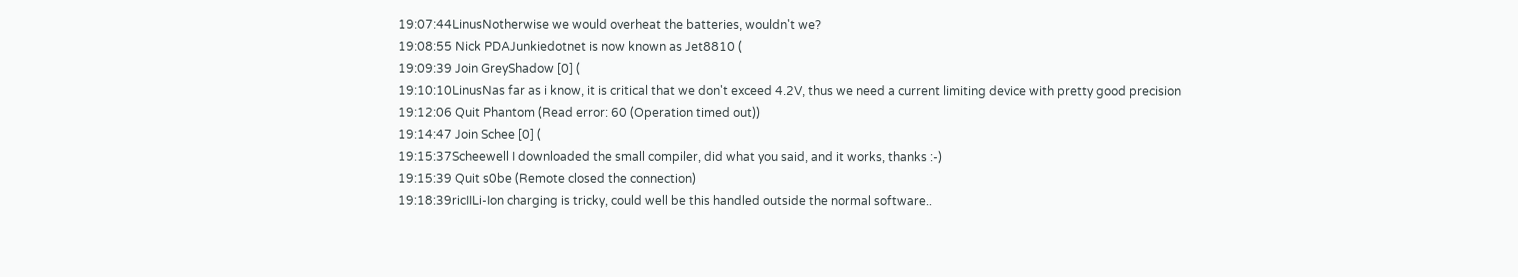19:07:44LinusNotherwise we would overheat the batteries, wouldn't we?
19:08:55 Nick PDAJunkiedotnet is now known as Jet8810 (
19:09:39 Join GreyShadow [0] (
19:10:10LinusNas far as i know, it is critical that we don't exceed 4.2V, thus we need a current limiting device with pretty good precision
19:12:06 Quit Phantom (Read error: 60 (Operation timed out))
19:14:47 Join Schee [0] (
19:15:37Scheewell I downloaded the small compiler, did what you said, and it works, thanks :-)
19:15:39 Quit s0be (Remote closed the connection)
19:18:39ricIILi-Ion charging is tricky, could well be this handled outside the normal software..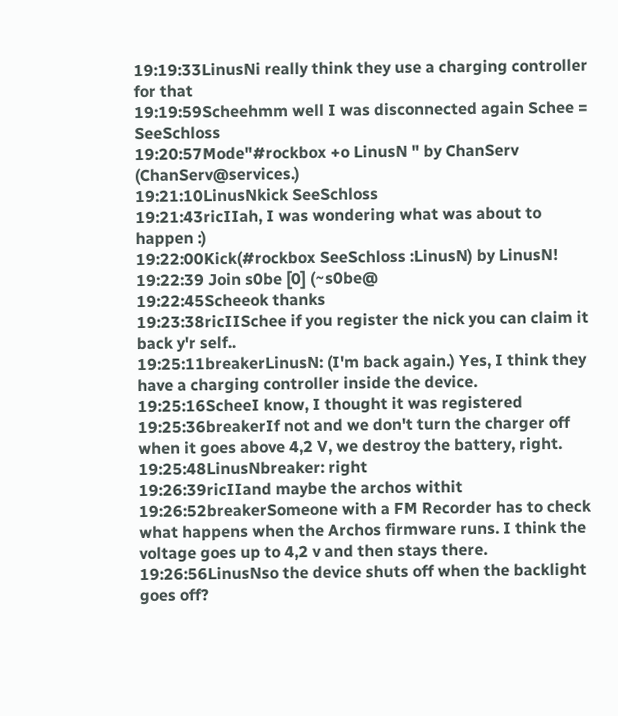19:19:33LinusNi really think they use a charging controller for that
19:19:59Scheehmm well I was disconnected again Schee = SeeSchloss
19:20:57Mode"#rockbox +o LinusN " by ChanServ (ChanServ@services.)
19:21:10LinusNkick SeeSchloss
19:21:43ricIIah, I was wondering what was about to happen :)
19:22:00Kick(#rockbox SeeSchloss :LinusN) by LinusN!
19:22:39 Join s0be [0] (~s0be@
19:22:45Scheeok thanks
19:23:38ricIISchee if you register the nick you can claim it back y'r self..
19:25:11breakerLinusN: (I'm back again.) Yes, I think they have a charging controller inside the device.
19:25:16ScheeI know, I thought it was registered
19:25:36breakerIf not and we don't turn the charger off when it goes above 4,2 V, we destroy the battery, right.
19:25:48LinusNbreaker: right
19:26:39ricIIand maybe the archos withit
19:26:52breakerSomeone with a FM Recorder has to check what happens when the Archos firmware runs. I think the voltage goes up to 4,2 v and then stays there.
19:26:56LinusNso the device shuts off when the backlight goes off?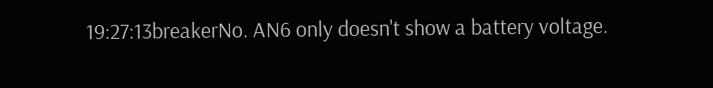19:27:13breakerNo. AN6 only doesn't show a battery voltage.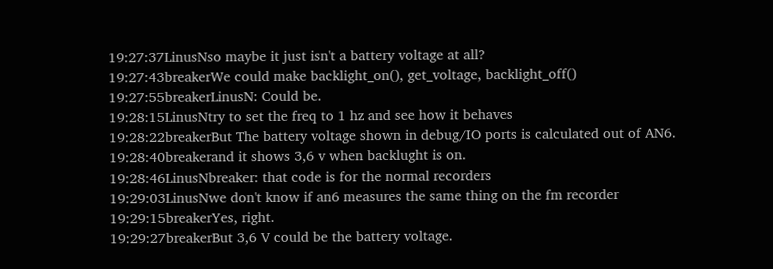19:27:37LinusNso maybe it just isn't a battery voltage at all?
19:27:43breakerWe could make backlight_on(), get_voltage, backlight_off()
19:27:55breakerLinusN: Could be.
19:28:15LinusNtry to set the freq to 1 hz and see how it behaves
19:28:22breakerBut The battery voltage shown in debug/IO ports is calculated out of AN6.
19:28:40breakerand it shows 3,6 v when backlught is on.
19:28:46LinusNbreaker: that code is for the normal recorders
19:29:03LinusNwe don't know if an6 measures the same thing on the fm recorder
19:29:15breakerYes, right.
19:29:27breakerBut 3,6 V could be the battery voltage.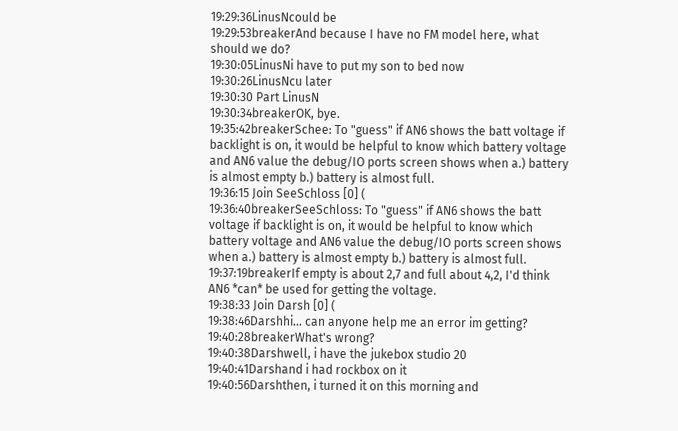19:29:36LinusNcould be
19:29:53breakerAnd because I have no FM model here, what should we do?
19:30:05LinusNi have to put my son to bed now
19:30:26LinusNcu later
19:30:30 Part LinusN
19:30:34breakerOK, bye.
19:35:42breakerSchee: To "guess" if AN6 shows the batt voltage if backlight is on, it would be helpful to know which battery voltage and AN6 value the debug/IO ports screen shows when a.) battery is almost empty b.) battery is almost full.
19:36:15 Join SeeSchloss [0] (
19:36:40breakerSeeSchloss: To "guess" if AN6 shows the batt voltage if backlight is on, it would be helpful to know which battery voltage and AN6 value the debug/IO ports screen shows when a.) battery is almost empty b.) battery is almost full.
19:37:19breakerIf empty is about 2,7 and full about 4,2, I'd think AN6 *can* be used for getting the voltage.
19:38:33 Join Darsh [0] (
19:38:46Darshhi... can anyone help me an error im getting?
19:40:28breakerWhat's wrong?
19:40:38Darshwell, i have the jukebox studio 20
19:40:41Darshand i had rockbox on it
19:40:56Darshthen, i turned it on this morning and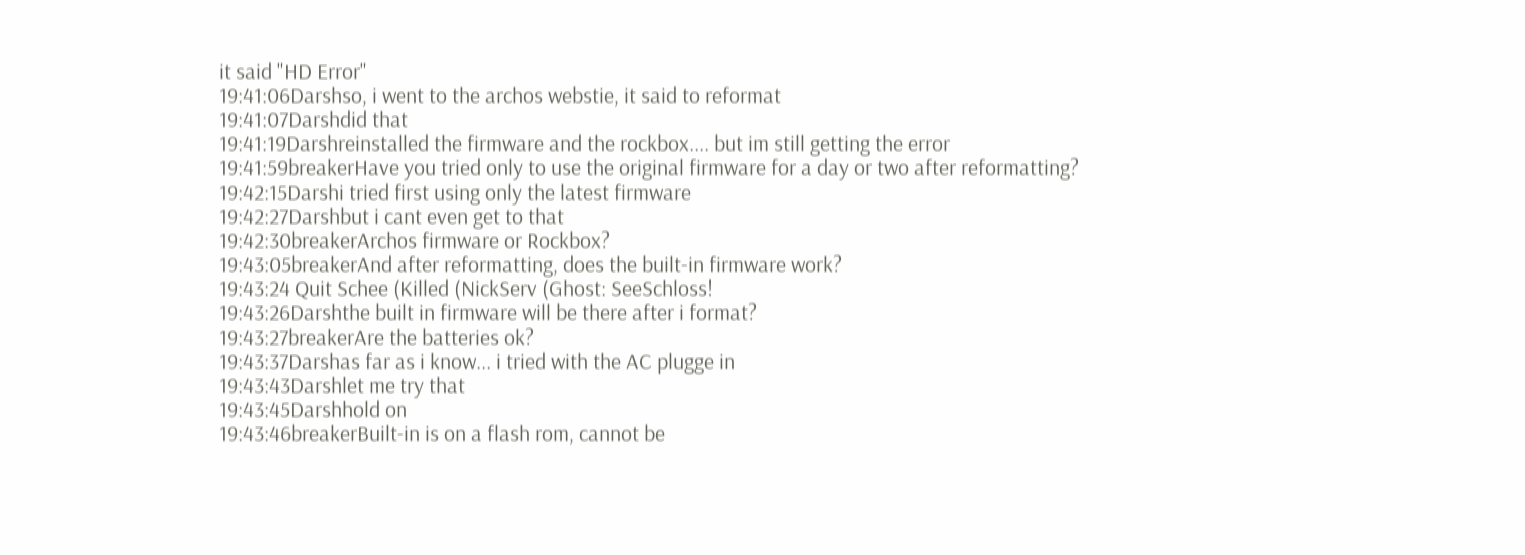it said "HD Error"
19:41:06Darshso, i went to the archos webstie, it said to reformat
19:41:07Darshdid that
19:41:19Darshreinstalled the firmware and the rockbox.... but im still getting the error
19:41:59breakerHave you tried only to use the original firmware for a day or two after reformatting?
19:42:15Darshi tried first using only the latest firmware
19:42:27Darshbut i cant even get to that
19:42:30breakerArchos firmware or Rockbox?
19:43:05breakerAnd after reformatting, does the built-in firmware work?
19:43:24 Quit Schee (Killed (NickServ (Ghost: SeeSchloss!
19:43:26Darshthe built in firmware will be there after i format?
19:43:27breakerAre the batteries ok?
19:43:37Darshas far as i know... i tried with the AC plugge in
19:43:43Darshlet me try that
19:43:45Darshhold on
19:43:46breakerBuilt-in is on a flash rom, cannot be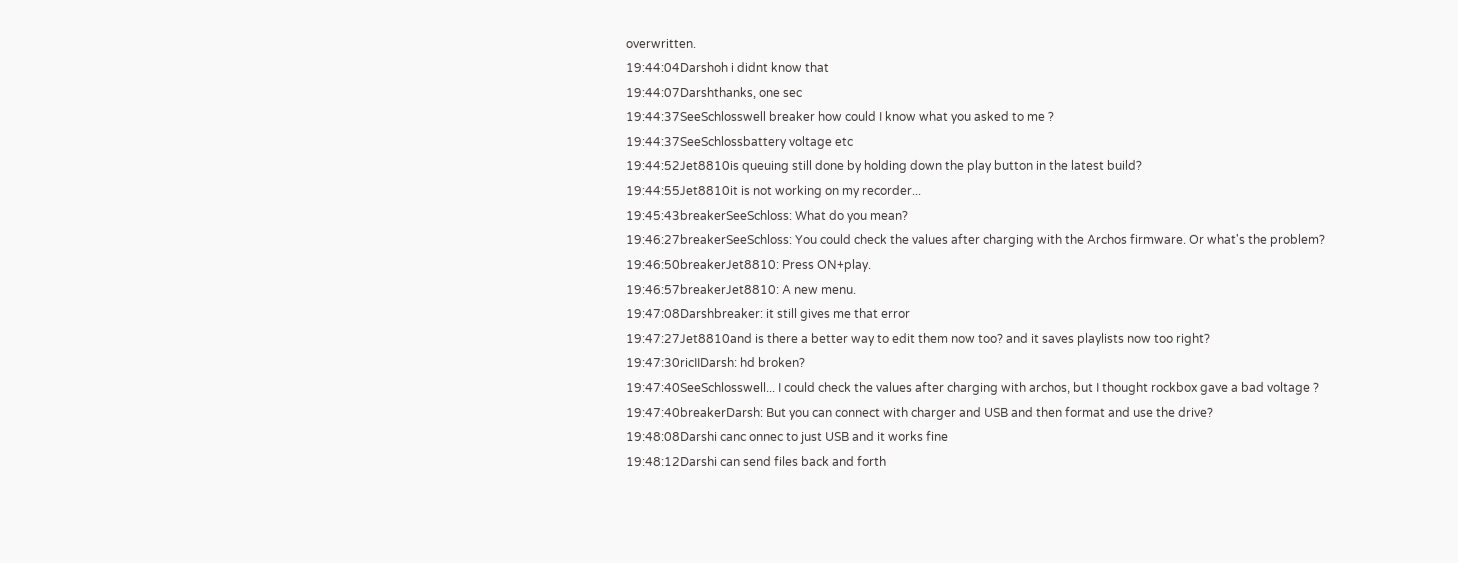overwritten.
19:44:04Darshoh i didnt know that
19:44:07Darshthanks, one sec
19:44:37SeeSchlosswell breaker how could I know what you asked to me ?
19:44:37SeeSchlossbattery voltage etc
19:44:52Jet8810is queuing still done by holding down the play button in the latest build?
19:44:55Jet8810it is not working on my recorder...
19:45:43breakerSeeSchloss: What do you mean?
19:46:27breakerSeeSchloss: You could check the values after charging with the Archos firmware. Or what's the problem?
19:46:50breakerJet8810: Press ON+play.
19:46:57breakerJet8810: A new menu.
19:47:08Darshbreaker: it still gives me that error
19:47:27Jet8810and is there a better way to edit them now too? and it saves playlists now too right?
19:47:30ricIIDarsh: hd broken?
19:47:40SeeSchlosswell... I could check the values after charging with archos, but I thought rockbox gave a bad voltage ?
19:47:40breakerDarsh: But you can connect with charger and USB and then format and use the drive?
19:48:08Darshi canc onnec to just USB and it works fine
19:48:12Darshi can send files back and forth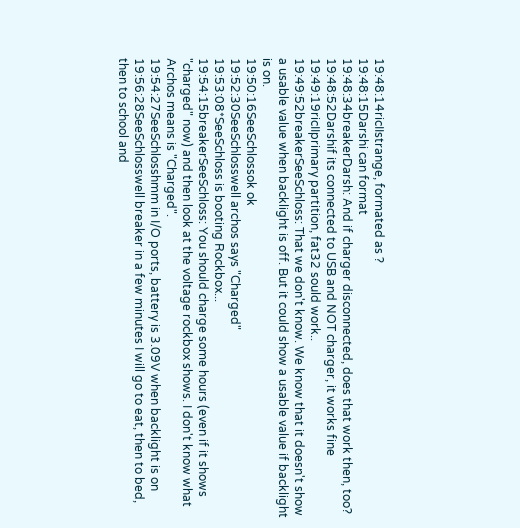19:48:14ricIIstrange, formated as ?
19:48:15Darshi can format
19:48:34breakerDarsh: And if charger disconnected, does that work then, too?
19:48:52Darshif its connected to USB and NOT charger, it works fine
19:49:19ricIIprimary partition, fat32 sould work..
19:49:52breakerSeeSchloss: That we don't know. We know that it doesn't show a usable value when backlight is off. But it could show a usable value if backlight is on.
19:50:16SeeSchlossok ok
19:52:30SeeSchlosswell archos says "Charged"
19:53:08*SeeSchloss is booting Rockbox...
19:54:15breakerSeeSchloss: You should charge some hours (even if it shows "charged" now) and then look at the voltage rockbox shows. I don't know what Archos means is "Charged".
19:54:27SeeSchlosshmm in I/O ports, battery is 3.09V when backlight is on
19:56:28SeeSchlosswell breaker in a few minutes I will go to eat, then to bed, then to school and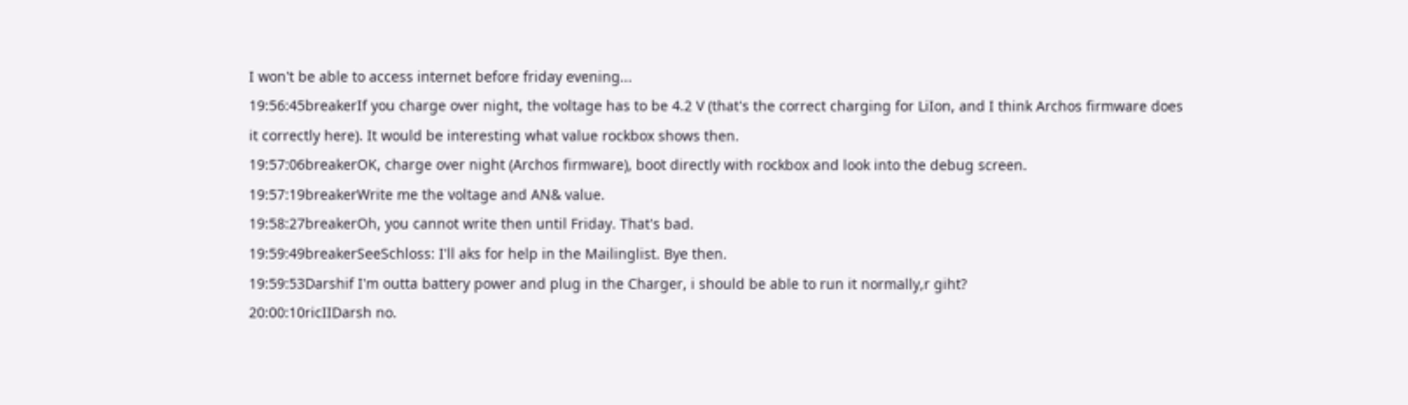I won't be able to access internet before friday evening...
19:56:45breakerIf you charge over night, the voltage has to be 4.2 V (that's the correct charging for LiIon, and I think Archos firmware does it correctly here). It would be interesting what value rockbox shows then.
19:57:06breakerOK, charge over night (Archos firmware), boot directly with rockbox and look into the debug screen.
19:57:19breakerWrite me the voltage and AN& value.
19:58:27breakerOh, you cannot write then until Friday. That's bad.
19:59:49breakerSeeSchloss: I'll aks for help in the Mailinglist. Bye then.
19:59:53Darshif I'm outta battery power and plug in the Charger, i should be able to run it normally,r giht?
20:00:10ricIIDarsh no.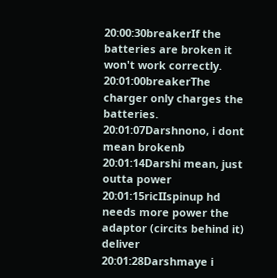20:00:30breakerIf the batteries are broken it won't work correctly.
20:01:00breakerThe charger only charges the batteries.
20:01:07Darshnono, i dont mean brokenb
20:01:14Darshi mean, just outta power
20:01:15ricIIspinup hd needs more power the adaptor (circits behind it) deliver
20:01:28Darshmaye i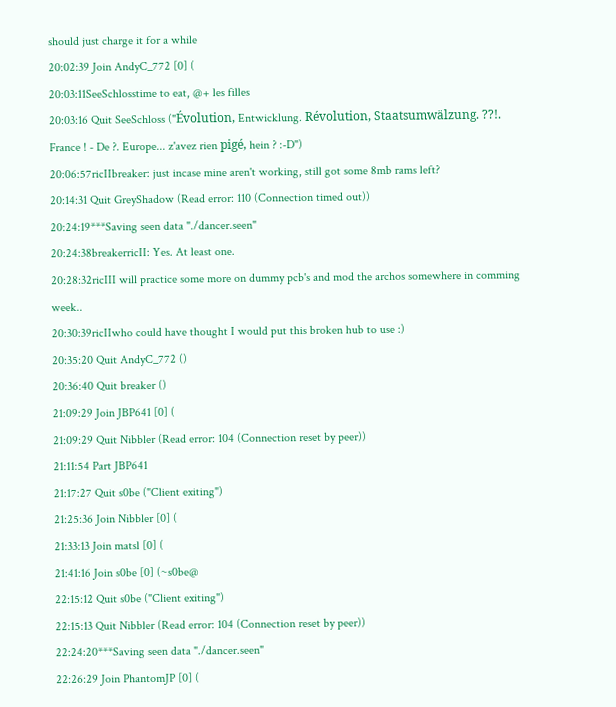should just charge it for a while
20:02:39 Join AndyC_772 [0] (
20:03:11SeeSchlosstime to eat, @+ les filles
20:03:16 Quit SeeSchloss ("Évolution, Entwicklung. Révolution, Staatsumwälzung. ??!. France ! - De ?. Europe... z'avez rien pigé, hein ? :-D")
20:06:57ricIIbreaker: just incase mine aren't working, still got some 8mb rams left?
20:14:31 Quit GreyShadow (Read error: 110 (Connection timed out))
20:24:19***Saving seen data "./dancer.seen"
20:24:38breakerricII: Yes. At least one.
20:28:32ricIII will practice some more on dummy pcb's and mod the archos somewhere in comming week..
20:30:39ricIIwho could have thought I would put this broken hub to use :)
20:35:20 Quit AndyC_772 ()
20:36:40 Quit breaker ()
21:09:29 Join JBP641 [0] (
21:09:29 Quit Nibbler (Read error: 104 (Connection reset by peer))
21:11:54 Part JBP641
21:17:27 Quit s0be ("Client exiting")
21:25:36 Join Nibbler [0] (
21:33:13 Join matsl [0] (
21:41:16 Join s0be [0] (~s0be@
22:15:12 Quit s0be ("Client exiting")
22:15:13 Quit Nibbler (Read error: 104 (Connection reset by peer))
22:24:20***Saving seen data "./dancer.seen"
22:26:29 Join PhantomJP [0] (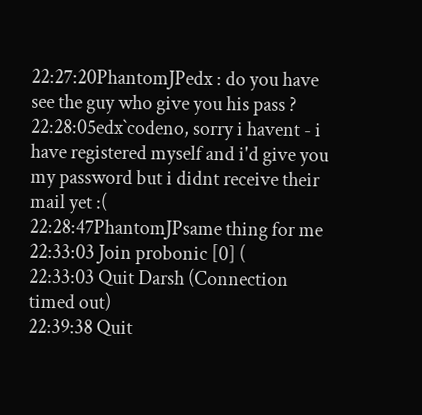22:27:20PhantomJPedx : do you have see the guy who give you his pass ?
22:28:05edx`codeno, sorry i havent - i have registered myself and i'd give you my password but i didnt receive their mail yet :(
22:28:47PhantomJPsame thing for me
22:33:03 Join probonic [0] (
22:33:03 Quit Darsh (Connection timed out)
22:39:38 Quit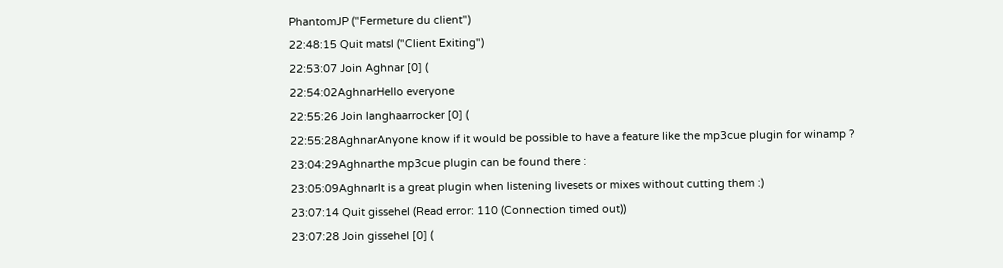PhantomJP ("Fermeture du client")
22:48:15 Quit matsl ("Client Exiting")
22:53:07 Join Aghnar [0] (
22:54:02AghnarHello everyone
22:55:26 Join langhaarrocker [0] (
22:55:28AghnarAnyone know if it would be possible to have a feature like the mp3cue plugin for winamp ?
23:04:29Aghnarthe mp3cue plugin can be found there :
23:05:09AghnarIt is a great plugin when listening livesets or mixes without cutting them :)
23:07:14 Quit gissehel (Read error: 110 (Connection timed out))
23:07:28 Join gissehel [0] (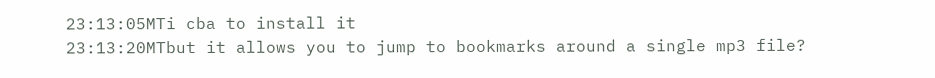23:13:05MTi cba to install it
23:13:20MTbut it allows you to jump to bookmarks around a single mp3 file?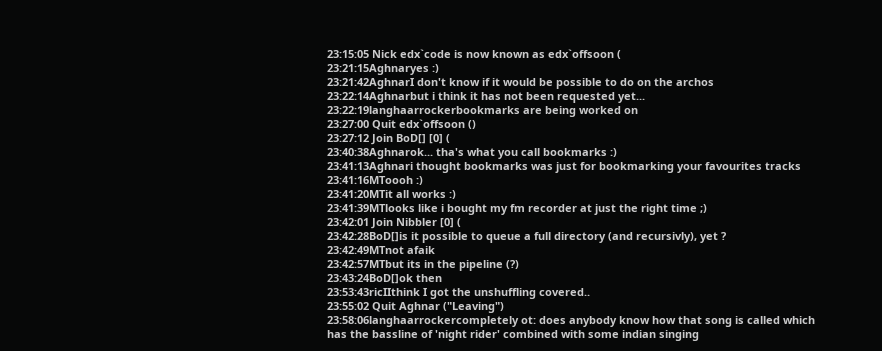23:15:05 Nick edx`code is now known as edx`offsoon (
23:21:15Aghnaryes :)
23:21:42AghnarI don't know if it would be possible to do on the archos
23:22:14Aghnarbut i think it has not been requested yet...
23:22:19langhaarrockerbookmarks are being worked on
23:27:00 Quit edx`offsoon ()
23:27:12 Join BoD[] [0] (
23:40:38Aghnarok... tha's what you call bookmarks :)
23:41:13Aghnari thought bookmarks was just for bookmarking your favourites tracks
23:41:16MToooh :)
23:41:20MTit all works :)
23:41:39MTlooks like i bought my fm recorder at just the right time ;)
23:42:01 Join Nibbler [0] (
23:42:28BoD[]is it possible to queue a full directory (and recursivly), yet ?
23:42:49MTnot afaik
23:42:57MTbut its in the pipeline (?)
23:43:24BoD[]ok then
23:53:43ricIIthink I got the unshuffling covered..
23:55:02 Quit Aghnar ("Leaving")
23:58:06langhaarrockercompletely ot: does anybody know how that song is called which has the bassline of 'night rider' combined with some indian singing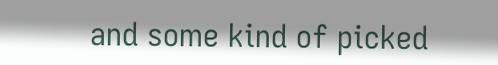and some kind of picked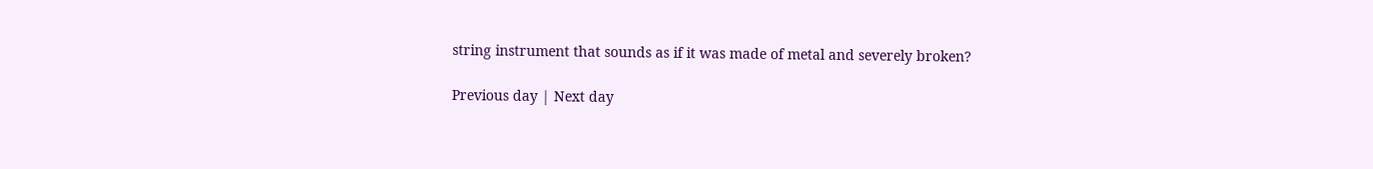string instrument that sounds as if it was made of metal and severely broken?

Previous day | Next day